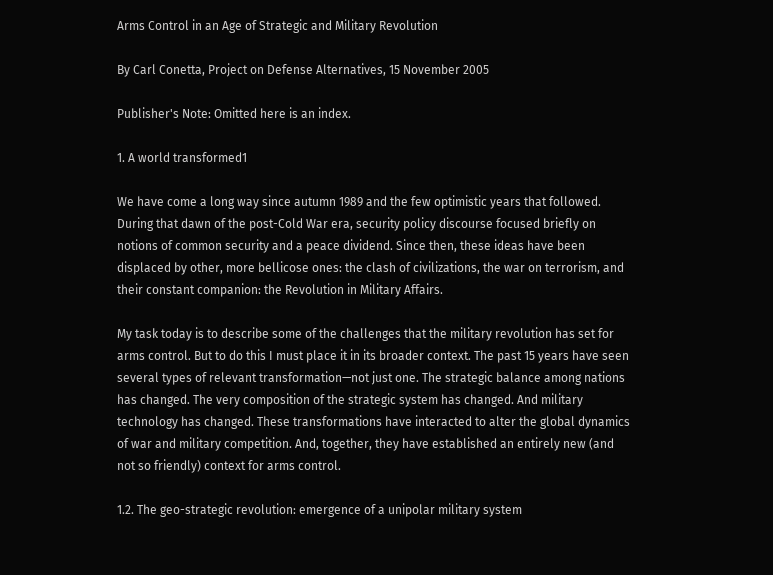Arms Control in an Age of Strategic and Military Revolution

By Carl Conetta, Project on Defense Alternatives, 15 November 2005

Publisher's Note: Omitted here is an index.

1. A world transformed1

We have come a long way since autumn 1989 and the few optimistic years that followed. During that dawn of the post-Cold War era, security policy discourse focused briefly on notions of common security and a peace dividend. Since then, these ideas have been displaced by other, more bellicose ones: the clash of civilizations, the war on terrorism, and their constant companion: the Revolution in Military Affairs.

My task today is to describe some of the challenges that the military revolution has set for arms control. But to do this I must place it in its broader context. The past 15 years have seen several types of relevant transformation—not just one. The strategic balance among nations has changed. The very composition of the strategic system has changed. And military technology has changed. These transformations have interacted to alter the global dynamics of war and military competition. And, together, they have established an entirely new (and not so friendly) context for arms control.

1.2. The geo-strategic revolution: emergence of a unipolar military system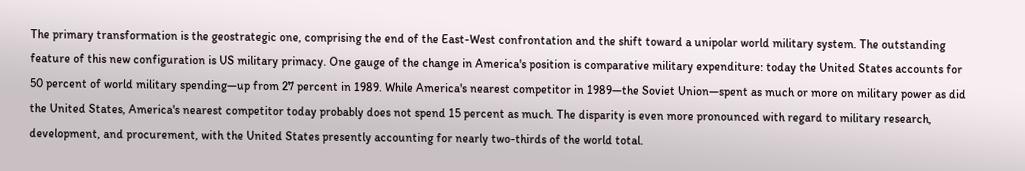The primary transformation is the geostrategic one, comprising the end of the East-West confrontation and the shift toward a unipolar world military system. The outstanding feature of this new configuration is US military primacy. One gauge of the change in America's position is comparative military expenditure: today the United States accounts for 50 percent of world military spending—up from 27 percent in 1989. While America's nearest competitor in 1989—the Soviet Union—spent as much or more on military power as did the United States, America's nearest competitor today probably does not spend 15 percent as much. The disparity is even more pronounced with regard to military research, development, and procurement, with the United States presently accounting for nearly two-thirds of the world total.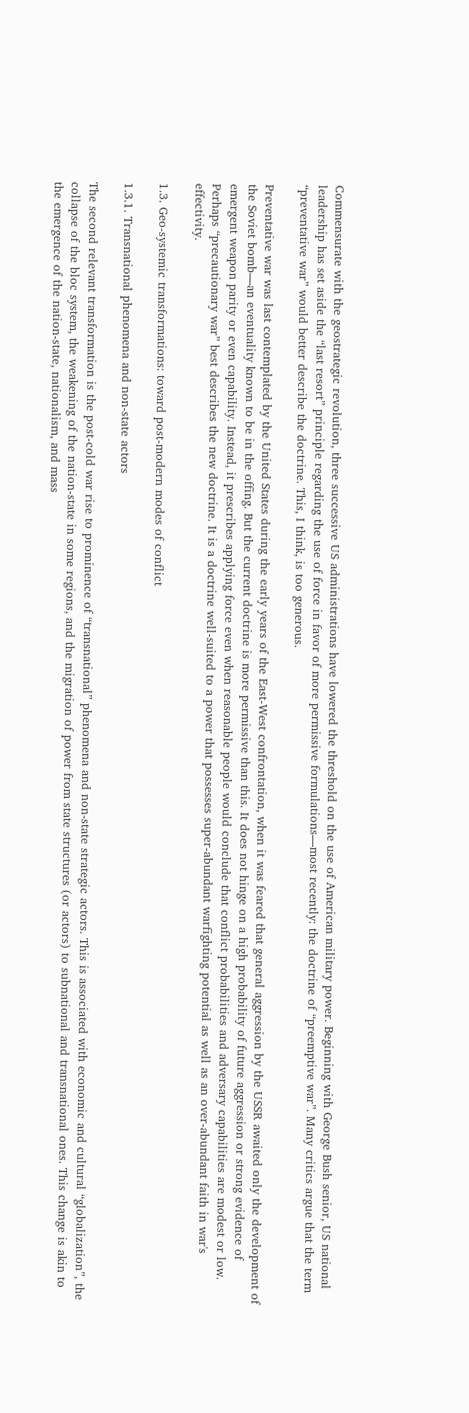Commensurate with the geostrategic revolution, three successive US administrations have lowered the threshold on the use of American military power. Beginning with George Bush senior, US national leadership has set aside the “last resort” principle regarding the use of force in favor of more permissive formulations—most recently: the doctrine of “preemptive war”. Many critics argue that the term “preventative war” would better describe the doctrine. This, I think, is too generous.

Preventative war was last contemplated by the United States during the early years of the East-West confrontation, when it was feared that general aggression by the USSR awaited only the development of the Soviet bomb—an eventuality known to be in the offing. But the current doctrine is more permissive than this. It does not hinge on a high probability of future aggression or strong evidence of emergent weapon parity or even capability. Instead, it prescribes applying force even when reasonable people would conclude that conflict probabilities and adversary capabilities are modest or low. Perhaps “precautionary war” best describes the new doctrine. It is a doctrine well-suited to a power that possesses super-abundant warfighting potential as well as an over-abundant faith in war's effectivity.

1.3. Geo-systemic transformations: toward post-modern modes of conflict

1.3.1. Transnational phenomena and non-state actors

The second relevant transformation is the post-cold war rise to prominence of “transnational” phenomena and non-state strategic actors. This is associated with economic and cultural “globalization”, the collapse of the bloc system, the weakening of the nation-state in some regions, and the migration of power from state structures (or actors) to subnational and transnational ones. This change is akin to the emergence of the nation-state, nationalism, and mass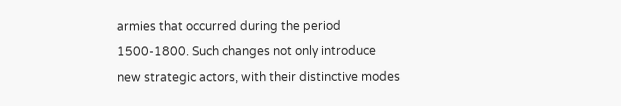armies that occurred during the period 1500-1800. Such changes not only introduce new strategic actors, with their distinctive modes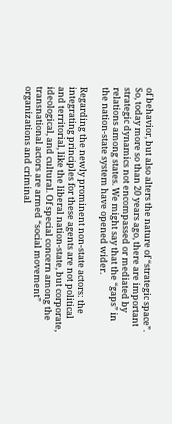of behavior, but also alters the nature of “strategic space”. So, today more so than 20 years ago, there are important strategic dynamics not encompassed or mediated by relations among states. We might say that the “gaps” in the nation-state system have opened wider.

Regarding the newly prominent non-state actors: the integrating principles for these agents are not political and territorial, like the liberal nation-state, but corporate, ideological, and cultural. Of special concern among the transnational actors are armed “social movement” organizations and criminal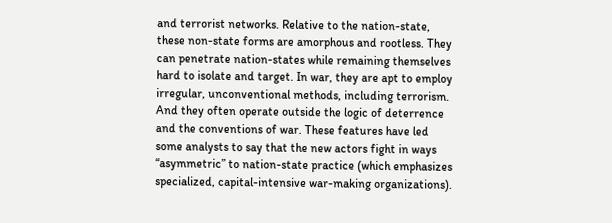and terrorist networks. Relative to the nation-state, these non-state forms are amorphous and rootless. They can penetrate nation-states while remaining themselves hard to isolate and target. In war, they are apt to employ irregular, unconventional methods, including terrorism. And they often operate outside the logic of deterrence and the conventions of war. These features have led some analysts to say that the new actors fight in ways “asymmetric” to nation-state practice (which emphasizes specialized, capital-intensive war-making organizations).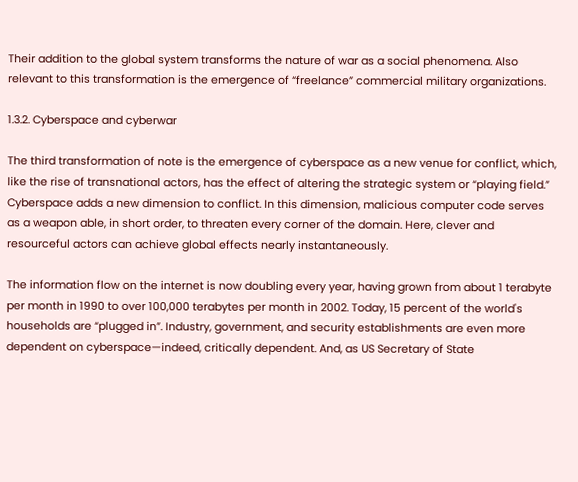Their addition to the global system transforms the nature of war as a social phenomena. Also relevant to this transformation is the emergence of “freelance” commercial military organizations.

1.3.2. Cyberspace and cyberwar

The third transformation of note is the emergence of cyberspace as a new venue for conflict, which, like the rise of transnational actors, has the effect of altering the strategic system or “playing field.” Cyberspace adds a new dimension to conflict. In this dimension, malicious computer code serves as a weapon able, in short order, to threaten every corner of the domain. Here, clever and resourceful actors can achieve global effects nearly instantaneously.

The information flow on the internet is now doubling every year, having grown from about 1 terabyte per month in 1990 to over 100,000 terabytes per month in 2002. Today, 15 percent of the world's households are “plugged in”. Industry, government, and security establishments are even more dependent on cyberspace—indeed, critically dependent. And, as US Secretary of State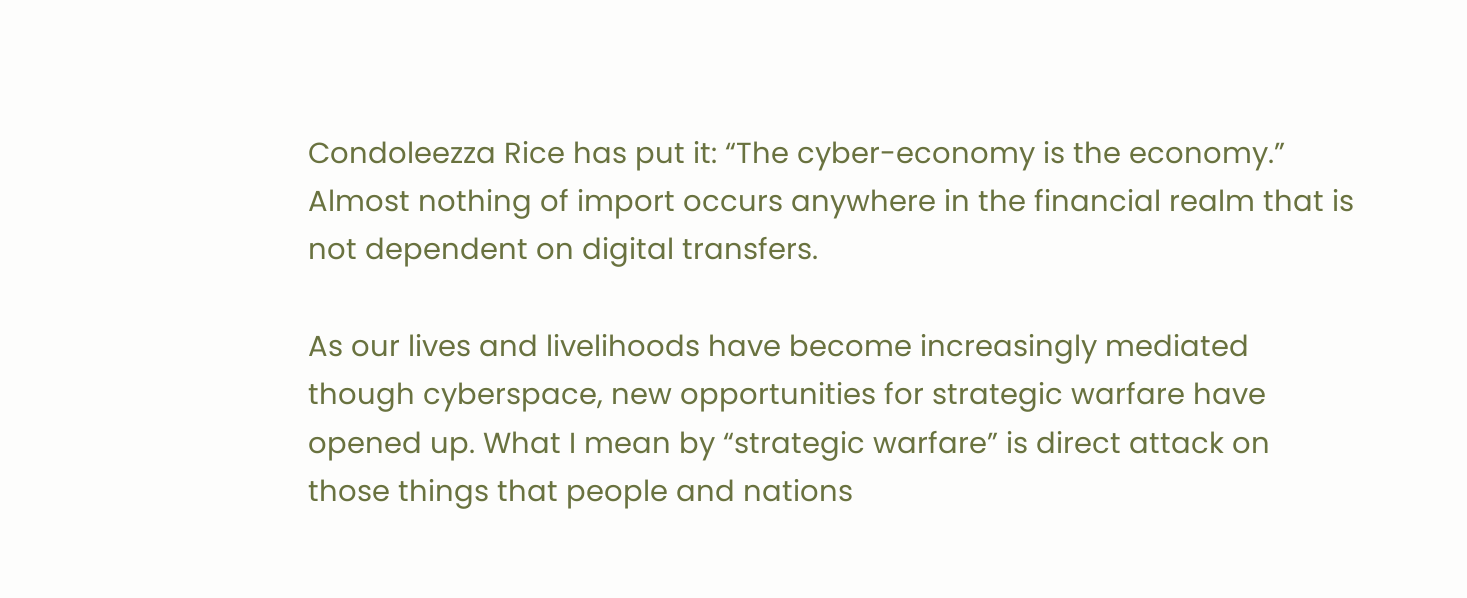Condoleezza Rice has put it: “The cyber-economy is the economy.” Almost nothing of import occurs anywhere in the financial realm that is not dependent on digital transfers.

As our lives and livelihoods have become increasingly mediated though cyberspace, new opportunities for strategic warfare have opened up. What I mean by “strategic warfare” is direct attack on those things that people and nations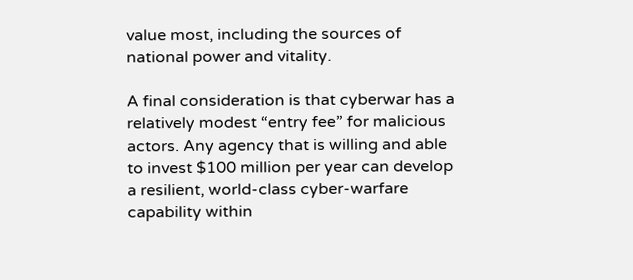value most, including the sources of national power and vitality.

A final consideration is that cyberwar has a relatively modest “entry fee” for malicious actors. Any agency that is willing and able to invest $100 million per year can develop a resilient, world-class cyber-warfare capability within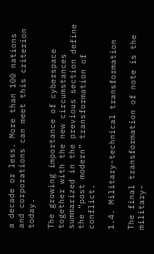a decade or less. More than 100 nations and corporations can meet this criterion today.

The growing importance of cyberspace together with the new circumstances summarized in the previous section define the “post modern” transformation of conflict.

1.4. Military-technical transformation

The final transformation of note is the military-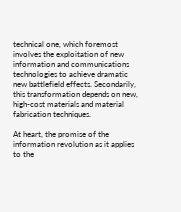technical one, which foremost involves the exploitation of new information and communications technologies to achieve dramatic new battlefield effects. Secondarily, this transformation depends on new, high-cost materials and material fabrication techniques.

At heart, the promise of the information revolution as it applies to the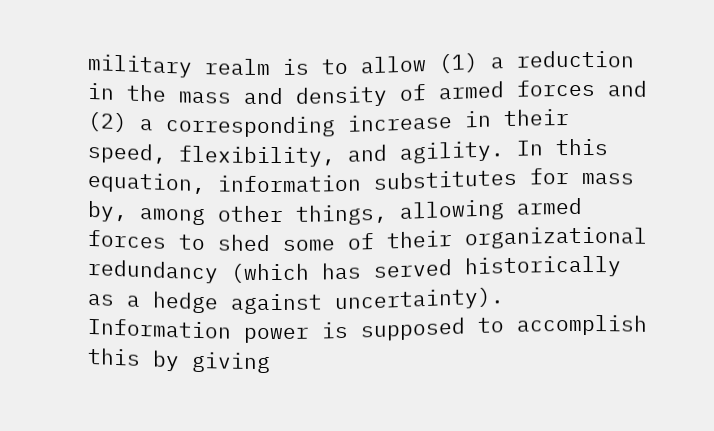military realm is to allow (1) a reduction in the mass and density of armed forces and (2) a corresponding increase in their speed, flexibility, and agility. In this equation, information substitutes for mass by, among other things, allowing armed forces to shed some of their organizational redundancy (which has served historically as a hedge against uncertainty). Information power is supposed to accomplish this by giving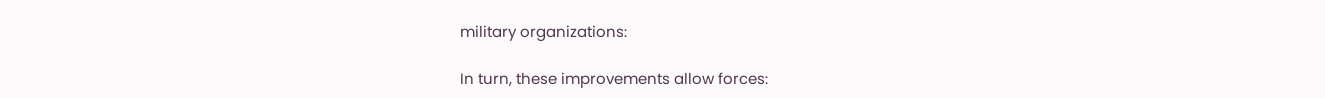military organizations:

In turn, these improvements allow forces: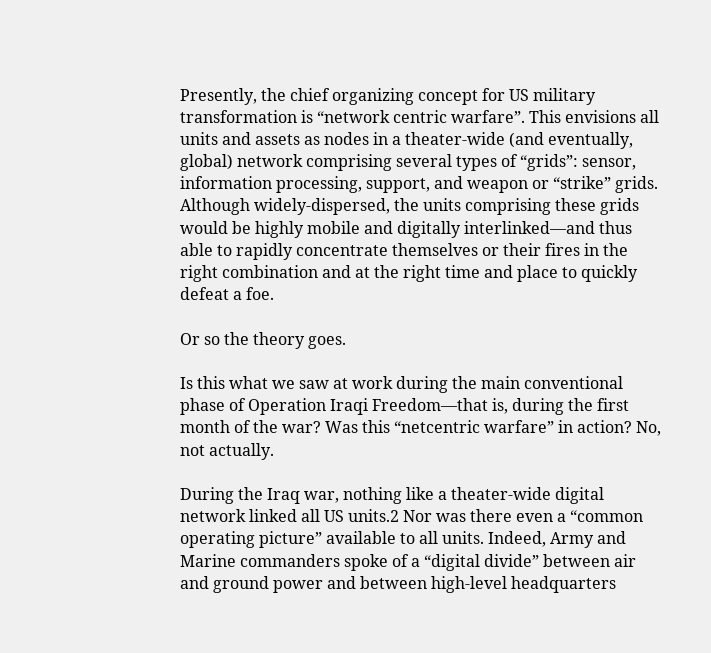Presently, the chief organizing concept for US military transformation is “network centric warfare”. This envisions all units and assets as nodes in a theater-wide (and eventually, global) network comprising several types of “grids”: sensor, information processing, support, and weapon or “strike” grids. Although widely-dispersed, the units comprising these grids would be highly mobile and digitally interlinked—and thus able to rapidly concentrate themselves or their fires in the right combination and at the right time and place to quickly defeat a foe.

Or so the theory goes.

Is this what we saw at work during the main conventional phase of Operation Iraqi Freedom—that is, during the first month of the war? Was this “netcentric warfare” in action? No, not actually.

During the Iraq war, nothing like a theater-wide digital network linked all US units.2 Nor was there even a “common operating picture” available to all units. Indeed, Army and Marine commanders spoke of a “digital divide” between air and ground power and between high-level headquarters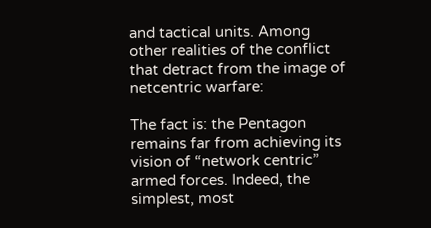and tactical units. Among other realities of the conflict that detract from the image of netcentric warfare:

The fact is: the Pentagon remains far from achieving its vision of “network centric” armed forces. Indeed, the simplest, most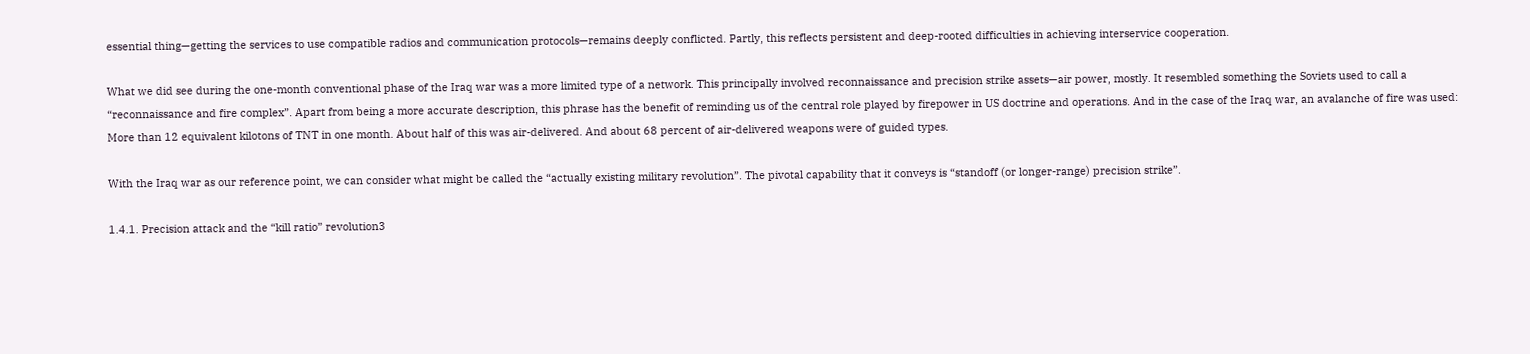essential thing—getting the services to use compatible radios and communication protocols—remains deeply conflicted. Partly, this reflects persistent and deep-rooted difficulties in achieving interservice cooperation.

What we did see during the one-month conventional phase of the Iraq war was a more limited type of a network. This principally involved reconnaissance and precision strike assets—air power, mostly. It resembled something the Soviets used to call a “reconnaissance and fire complex”. Apart from being a more accurate description, this phrase has the benefit of reminding us of the central role played by firepower in US doctrine and operations. And in the case of the Iraq war, an avalanche of fire was used: More than 12 equivalent kilotons of TNT in one month. About half of this was air-delivered. And about 68 percent of air-delivered weapons were of guided types.

With the Iraq war as our reference point, we can consider what might be called the “actually existing military revolution”. The pivotal capability that it conveys is “standoff (or longer-range) precision strike”.

1.4.1. Precision attack and the “kill ratio” revolution3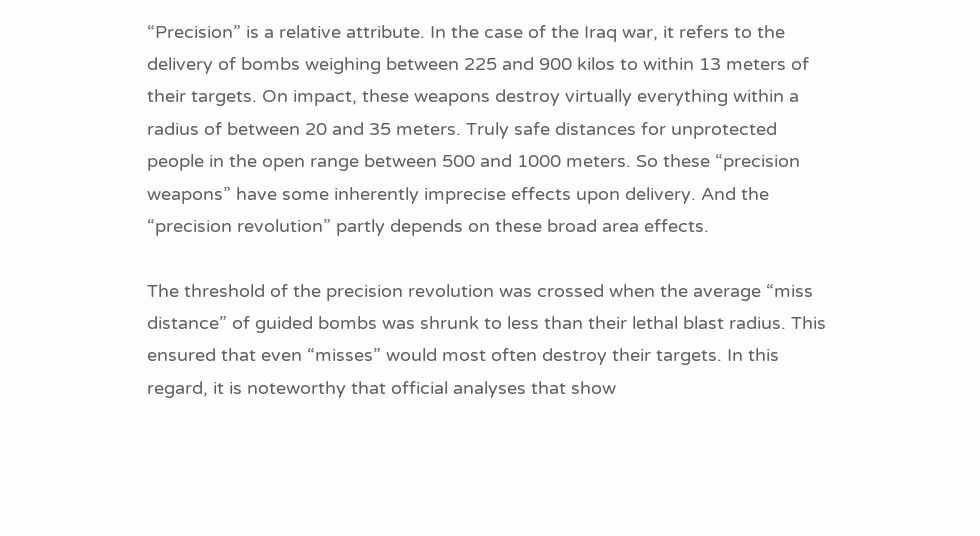“Precision” is a relative attribute. In the case of the Iraq war, it refers to the delivery of bombs weighing between 225 and 900 kilos to within 13 meters of their targets. On impact, these weapons destroy virtually everything within a radius of between 20 and 35 meters. Truly safe distances for unprotected people in the open range between 500 and 1000 meters. So these “precision weapons” have some inherently imprecise effects upon delivery. And the “precision revolution” partly depends on these broad area effects.

The threshold of the precision revolution was crossed when the average “miss distance” of guided bombs was shrunk to less than their lethal blast radius. This ensured that even “misses” would most often destroy their targets. In this regard, it is noteworthy that official analyses that show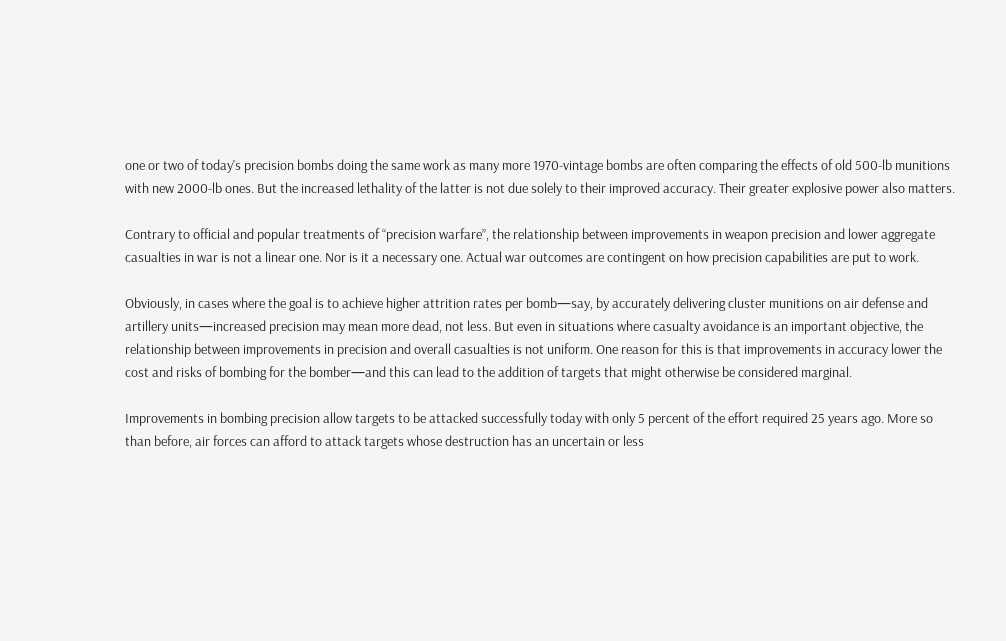one or two of today's precision bombs doing the same work as many more 1970-vintage bombs are often comparing the effects of old 500-lb munitions with new 2000-lb ones. But the increased lethality of the latter is not due solely to their improved accuracy. Their greater explosive power also matters.

Contrary to official and popular treatments of “precision warfare”, the relationship between improvements in weapon precision and lower aggregate casualties in war is not a linear one. Nor is it a necessary one. Actual war outcomes are contingent on how precision capabilities are put to work.

Obviously, in cases where the goal is to achieve higher attrition rates per bomb—say, by accurately delivering cluster munitions on air defense and artillery units—increased precision may mean more dead, not less. But even in situations where casualty avoidance is an important objective, the relationship between improvements in precision and overall casualties is not uniform. One reason for this is that improvements in accuracy lower the cost and risks of bombing for the bomber—and this can lead to the addition of targets that might otherwise be considered marginal.

Improvements in bombing precision allow targets to be attacked successfully today with only 5 percent of the effort required 25 years ago. More so than before, air forces can afford to attack targets whose destruction has an uncertain or less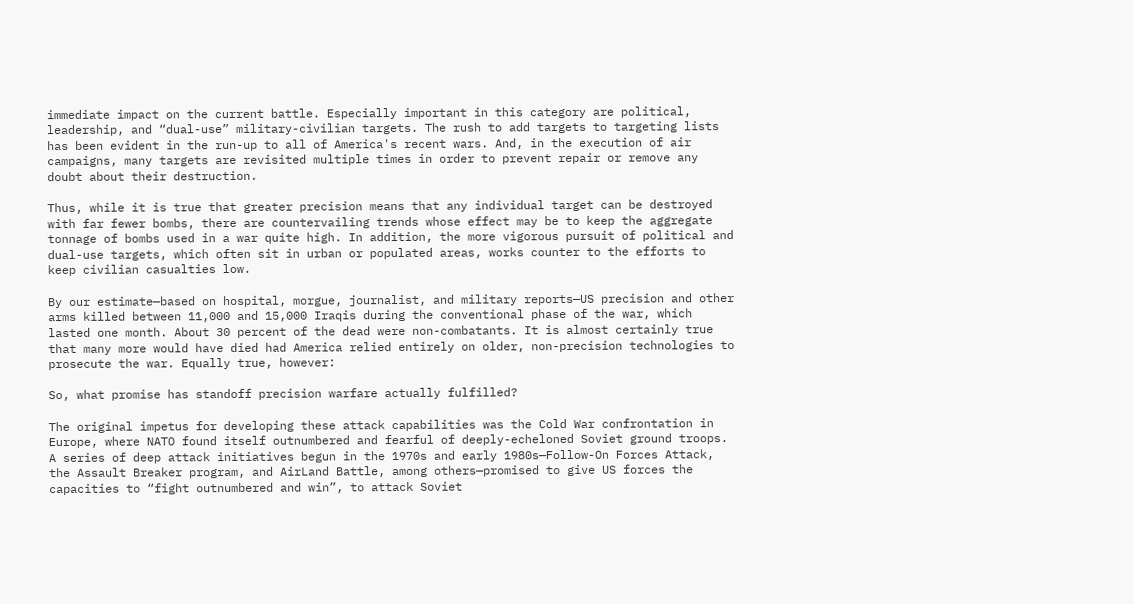immediate impact on the current battle. Especially important in this category are political, leadership, and “dual-use” military-civilian targets. The rush to add targets to targeting lists has been evident in the run-up to all of America's recent wars. And, in the execution of air campaigns, many targets are revisited multiple times in order to prevent repair or remove any doubt about their destruction.

Thus, while it is true that greater precision means that any individual target can be destroyed with far fewer bombs, there are countervailing trends whose effect may be to keep the aggregate tonnage of bombs used in a war quite high. In addition, the more vigorous pursuit of political and dual-use targets, which often sit in urban or populated areas, works counter to the efforts to keep civilian casualties low.

By our estimate—based on hospital, morgue, journalist, and military reports—US precision and other arms killed between 11,000 and 15,000 Iraqis during the conventional phase of the war, which lasted one month. About 30 percent of the dead were non-combatants. It is almost certainly true that many more would have died had America relied entirely on older, non-precision technologies to prosecute the war. Equally true, however:

So, what promise has standoff precision warfare actually fulfilled?

The original impetus for developing these attack capabilities was the Cold War confrontation in Europe, where NATO found itself outnumbered and fearful of deeply-echeloned Soviet ground troops. A series of deep attack initiatives begun in the 1970s and early 1980s—Follow-On Forces Attack, the Assault Breaker program, and AirLand Battle, among others—promised to give US forces the capacities to “fight outnumbered and win”, to attack Soviet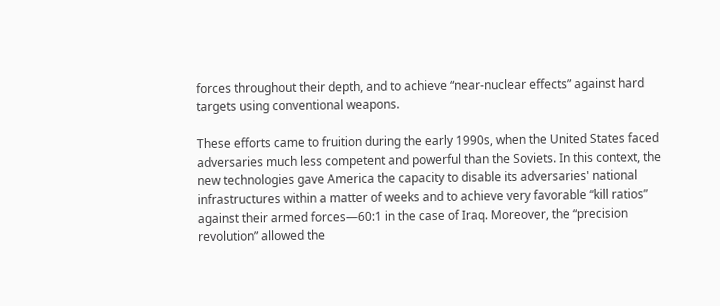forces throughout their depth, and to achieve “near-nuclear effects” against hard targets using conventional weapons.

These efforts came to fruition during the early 1990s, when the United States faced adversaries much less competent and powerful than the Soviets. In this context, the new technologies gave America the capacity to disable its adversaries' national infrastructures within a matter of weeks and to achieve very favorable “kill ratios” against their armed forces—60:1 in the case of Iraq. Moreover, the “precision revolution” allowed the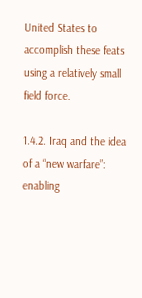United States to accomplish these feats using a relatively small field force.

1.4.2. Iraq and the idea of a “new warfare”: enabling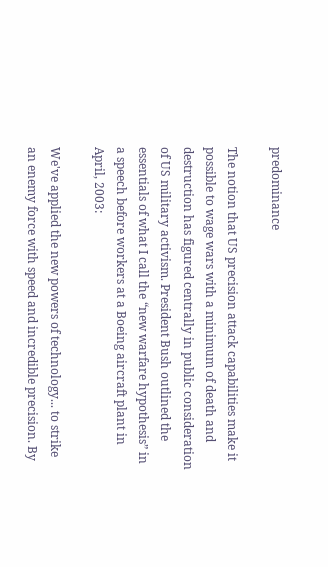predominance

The notion that US precision attack capabilities make it possible to wage wars with a minimum of death and destruction has figured centrally in public consideration of US military activism. President Bush outlined the essentials of what I call the “new warfare hypothesis” in a speech before workers at a Boeing aircraft plant in April, 2003:

We've applied the new powers of technology... to strike an enemy force with speed and incredible precision. By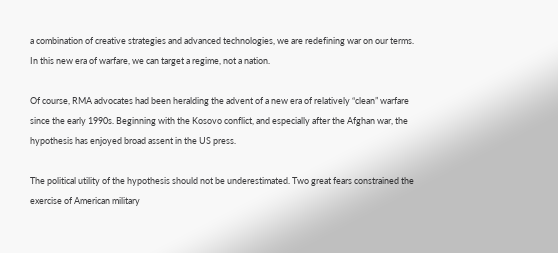a combination of creative strategies and advanced technologies, we are redefining war on our terms. In this new era of warfare, we can target a regime, not a nation.

Of course, RMA advocates had been heralding the advent of a new era of relatively “clean” warfare since the early 1990s. Beginning with the Kosovo conflict, and especially after the Afghan war, the hypothesis has enjoyed broad assent in the US press.

The political utility of the hypothesis should not be underestimated. Two great fears constrained the exercise of American military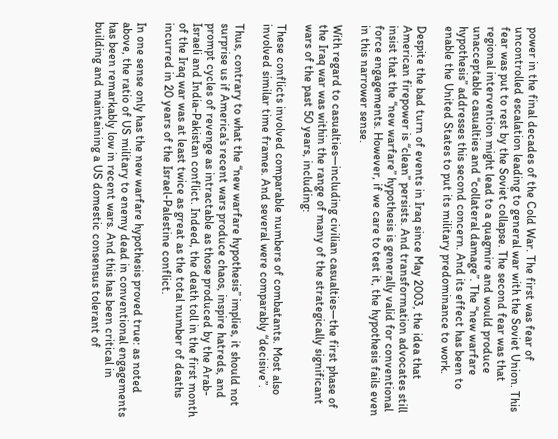power in the final decades of the Cold War. The first was fear of uncontrolled escalation leading to general war with the Soviet Union. This fear was put to rest by the Soviet collapse. The second fear was that regional intervention might lead to a quagmire and would produce unacceptable casualties and “collateral damage”. The “new warfare hypothesis” addresses this second concern. And its effect has been to enable the United States to put its military predominance to work.

Despite the bad turn of events in Iraq since May 2003, the idea that American firepower is “clean” persists. And transformation advocates still insist that the “new warfare” hypothesis is generally valid for conventional force engagements. However, if we care to test it, the hypothesis fails even in this narrower sense.

With regard to casualties—including civilian casualties—the first phase of the Iraq war was within the range of many of the strategically significant wars of the past 50 years, including:

These conflicts involved comparable numbers of combatants. Most also involved similar time frames. And several were comparably “decisive”.

Thus, contrary to what the “new warfare hypothesis” implies, it should not surprise us if America's recent wars produce chaos, inspire hatreds, and prompt cycles of revenge as intractable as those produced by the Arab-Israeli and India-Pakistan conflict. Indeed, the death toll in the first month of the Iraq war was at least twice as great as the total number of deaths incurred in 20 years of the Israel-Palestine conflict.

In one sense only has the new warfare hypothesis proved true: as noted above, the ratio of US military to enemy dead in conventional engagements has been remarkably low in recent wars. And this has been critical in building and maintaining a US domestic consensus tolerant of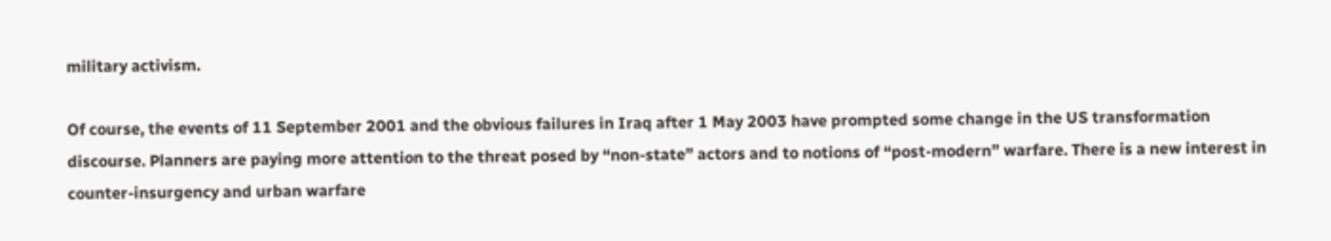military activism.

Of course, the events of 11 September 2001 and the obvious failures in Iraq after 1 May 2003 have prompted some change in the US transformation discourse. Planners are paying more attention to the threat posed by “non-state” actors and to notions of “post-modern” warfare. There is a new interest in counter-insurgency and urban warfare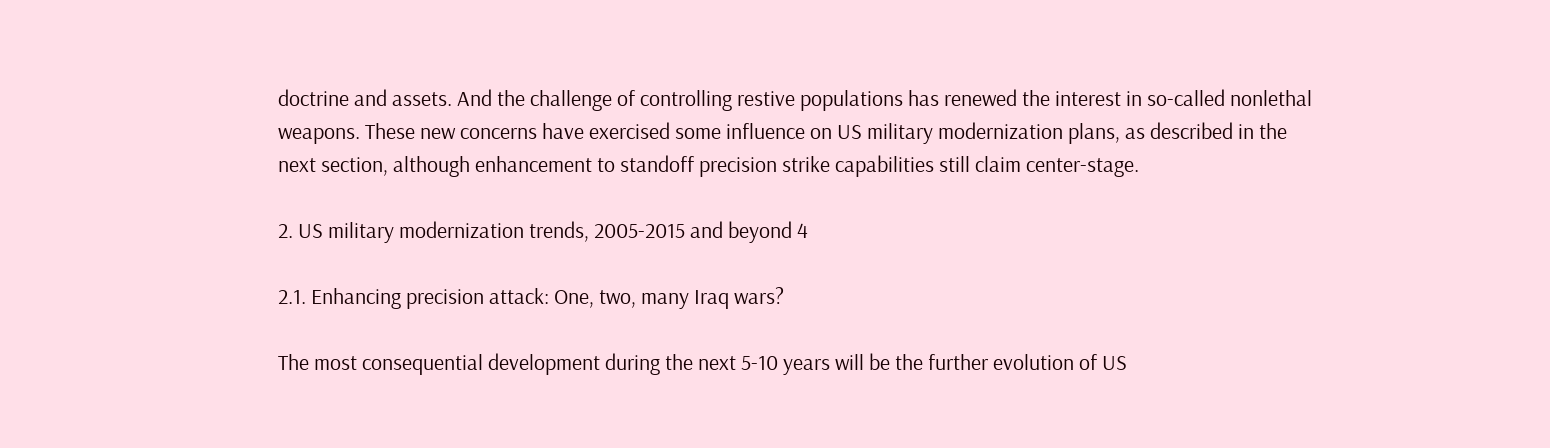doctrine and assets. And the challenge of controlling restive populations has renewed the interest in so-called nonlethal weapons. These new concerns have exercised some influence on US military modernization plans, as described in the next section, although enhancement to standoff precision strike capabilities still claim center-stage.

2. US military modernization trends, 2005-2015 and beyond 4

2.1. Enhancing precision attack: One, two, many Iraq wars?

The most consequential development during the next 5-10 years will be the further evolution of US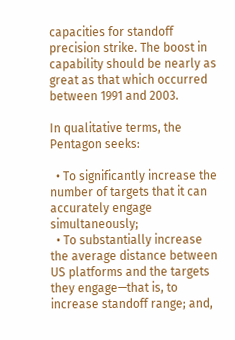capacities for standoff precision strike. The boost in capability should be nearly as great as that which occurred between 1991 and 2003.

In qualitative terms, the Pentagon seeks:

  • To significantly increase the number of targets that it can accurately engage simultaneously;
  • To substantially increase the average distance between US platforms and the targets they engage—that is, to increase standoff range; and,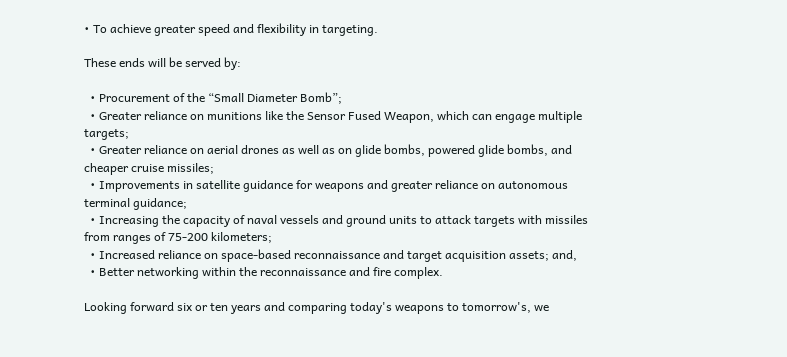• To achieve greater speed and flexibility in targeting.

These ends will be served by:

  • Procurement of the “Small Diameter Bomb”;
  • Greater reliance on munitions like the Sensor Fused Weapon, which can engage multiple targets;
  • Greater reliance on aerial drones as well as on glide bombs, powered glide bombs, and cheaper cruise missiles;
  • Improvements in satellite guidance for weapons and greater reliance on autonomous terminal guidance;
  • Increasing the capacity of naval vessels and ground units to attack targets with missiles from ranges of 75-200 kilometers;
  • Increased reliance on space-based reconnaissance and target acquisition assets; and,
  • Better networking within the reconnaissance and fire complex.

Looking forward six or ten years and comparing today's weapons to tomorrow's, we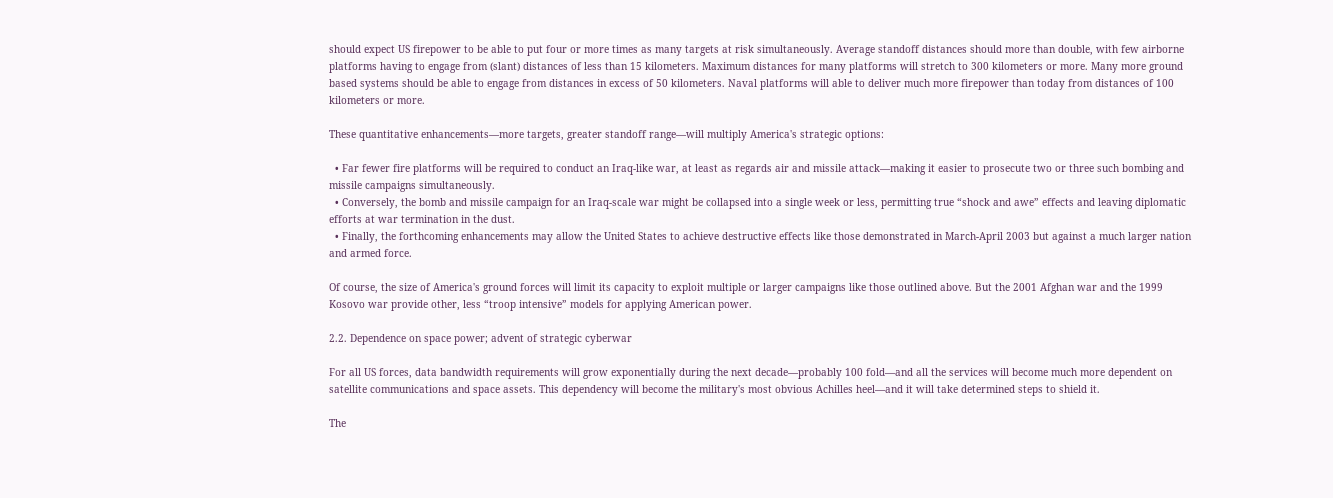should expect US firepower to be able to put four or more times as many targets at risk simultaneously. Average standoff distances should more than double, with few airborne platforms having to engage from (slant) distances of less than 15 kilometers. Maximum distances for many platforms will stretch to 300 kilometers or more. Many more ground based systems should be able to engage from distances in excess of 50 kilometers. Naval platforms will able to deliver much more firepower than today from distances of 100 kilometers or more.

These quantitative enhancements—more targets, greater standoff range—will multiply America's strategic options:

  • Far fewer fire platforms will be required to conduct an Iraq-like war, at least as regards air and missile attack—making it easier to prosecute two or three such bombing and missile campaigns simultaneously.
  • Conversely, the bomb and missile campaign for an Iraq-scale war might be collapsed into a single week or less, permitting true “shock and awe” effects and leaving diplomatic efforts at war termination in the dust.
  • Finally, the forthcoming enhancements may allow the United States to achieve destructive effects like those demonstrated in March-April 2003 but against a much larger nation and armed force.

Of course, the size of America's ground forces will limit its capacity to exploit multiple or larger campaigns like those outlined above. But the 2001 Afghan war and the 1999 Kosovo war provide other, less “troop intensive” models for applying American power.

2.2. Dependence on space power; advent of strategic cyberwar

For all US forces, data bandwidth requirements will grow exponentially during the next decade—probably 100 fold—and all the services will become much more dependent on satellite communications and space assets. This dependency will become the military's most obvious Achilles heel—and it will take determined steps to shield it.

The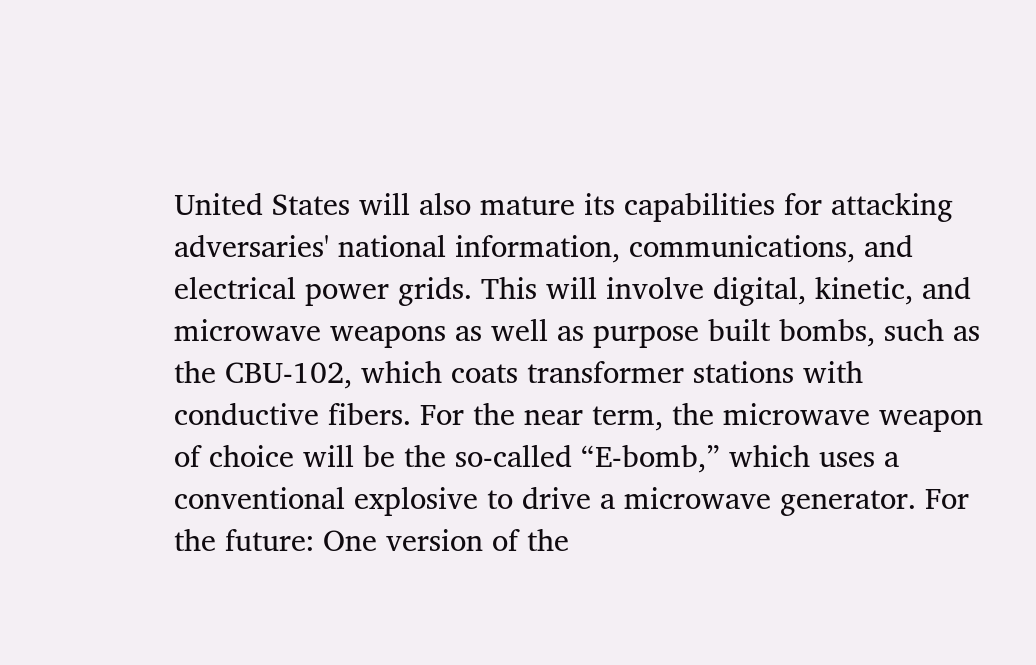United States will also mature its capabilities for attacking adversaries' national information, communications, and electrical power grids. This will involve digital, kinetic, and microwave weapons as well as purpose built bombs, such as the CBU-102, which coats transformer stations with conductive fibers. For the near term, the microwave weapon of choice will be the so-called “E-bomb,” which uses a conventional explosive to drive a microwave generator. For the future: One version of the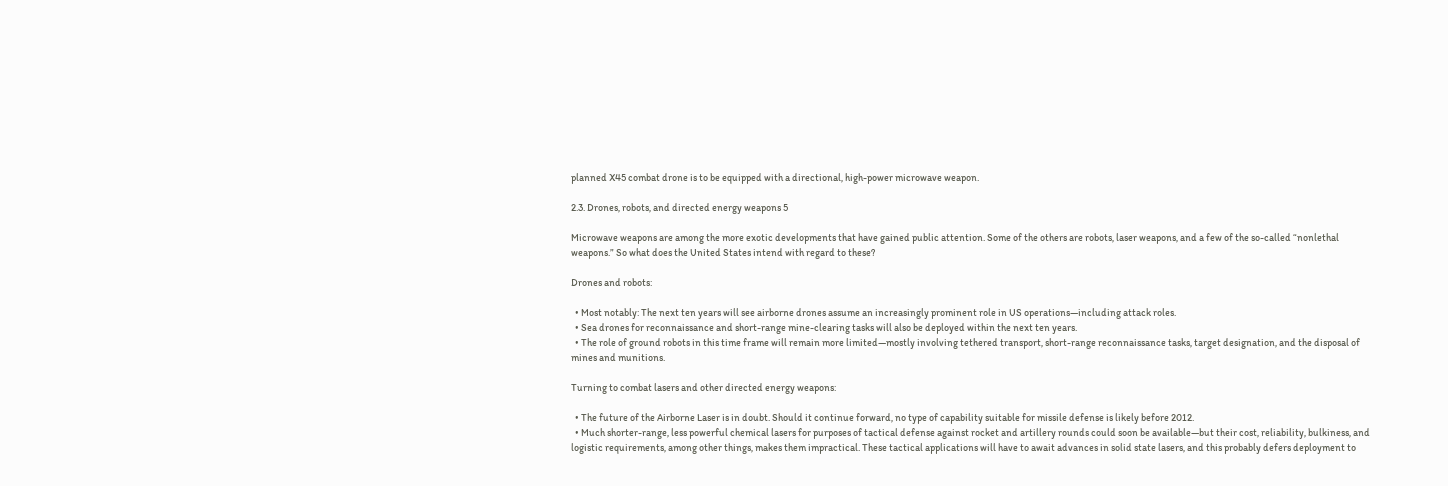planned X45 combat drone is to be equipped with a directional, high-power microwave weapon.

2.3. Drones, robots, and directed energy weapons 5

Microwave weapons are among the more exotic developments that have gained public attention. Some of the others are robots, laser weapons, and a few of the so-called “nonlethal weapons.” So what does the United States intend with regard to these?

Drones and robots:

  • Most notably: The next ten years will see airborne drones assume an increasingly prominent role in US operations—including attack roles.
  • Sea drones for reconnaissance and short-range mine-clearing tasks will also be deployed within the next ten years.
  • The role of ground robots in this time frame will remain more limited—mostly involving tethered transport, short-range reconnaissance tasks, target designation, and the disposal of mines and munitions.

Turning to combat lasers and other directed energy weapons:

  • The future of the Airborne Laser is in doubt. Should it continue forward, no type of capability suitable for missile defense is likely before 2012.
  • Much shorter-range, less powerful chemical lasers for purposes of tactical defense against rocket and artillery rounds could soon be available—but their cost, reliability, bulkiness, and logistic requirements, among other things, makes them impractical. These tactical applications will have to await advances in solid state lasers, and this probably defers deployment to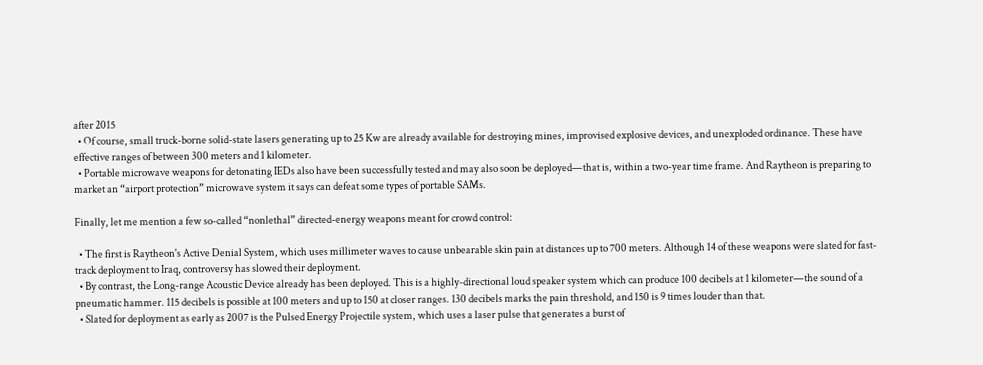after 2015
  • Of course, small truck-borne solid-state lasers generating up to 25 Kw are already available for destroying mines, improvised explosive devices, and unexploded ordinance. These have effective ranges of between 300 meters and 1 kilometer.
  • Portable microwave weapons for detonating IEDs also have been successfully tested and may also soon be deployed—that is, within a two-year time frame. And Raytheon is preparing to market an “airport protection” microwave system it says can defeat some types of portable SAMs.

Finally, let me mention a few so-called “nonlethal” directed-energy weapons meant for crowd control:

  • The first is Raytheon's Active Denial System, which uses millimeter waves to cause unbearable skin pain at distances up to 700 meters. Although 14 of these weapons were slated for fast-track deployment to Iraq, controversy has slowed their deployment.
  • By contrast, the Long-range Acoustic Device already has been deployed. This is a highly-directional loud speaker system which can produce 100 decibels at 1 kilometer—the sound of a pneumatic hammer. 115 decibels is possible at 100 meters and up to 150 at closer ranges. 130 decibels marks the pain threshold, and 150 is 9 times louder than that.
  • Slated for deployment as early as 2007 is the Pulsed Energy Projectile system, which uses a laser pulse that generates a burst of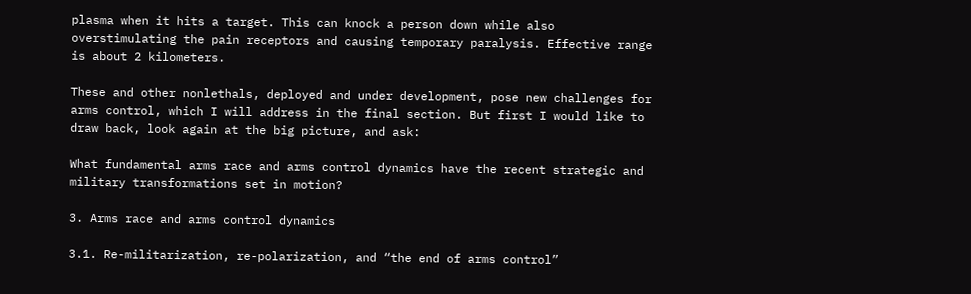plasma when it hits a target. This can knock a person down while also overstimulating the pain receptors and causing temporary paralysis. Effective range is about 2 kilometers.

These and other nonlethals, deployed and under development, pose new challenges for arms control, which I will address in the final section. But first I would like to draw back, look again at the big picture, and ask:

What fundamental arms race and arms control dynamics have the recent strategic and military transformations set in motion?

3. Arms race and arms control dynamics

3.1. Re-militarization, re-polarization, and “the end of arms control”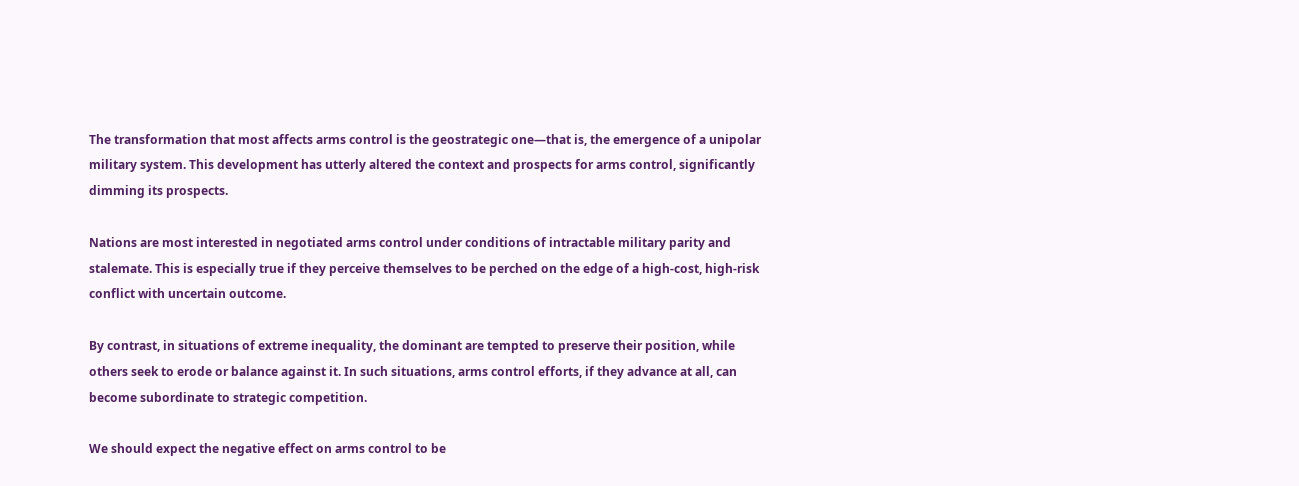The transformation that most affects arms control is the geostrategic one—that is, the emergence of a unipolar military system. This development has utterly altered the context and prospects for arms control, significantly dimming its prospects.

Nations are most interested in negotiated arms control under conditions of intractable military parity and stalemate. This is especially true if they perceive themselves to be perched on the edge of a high-cost, high-risk conflict with uncertain outcome.

By contrast, in situations of extreme inequality, the dominant are tempted to preserve their position, while others seek to erode or balance against it. In such situations, arms control efforts, if they advance at all, can become subordinate to strategic competition.

We should expect the negative effect on arms control to be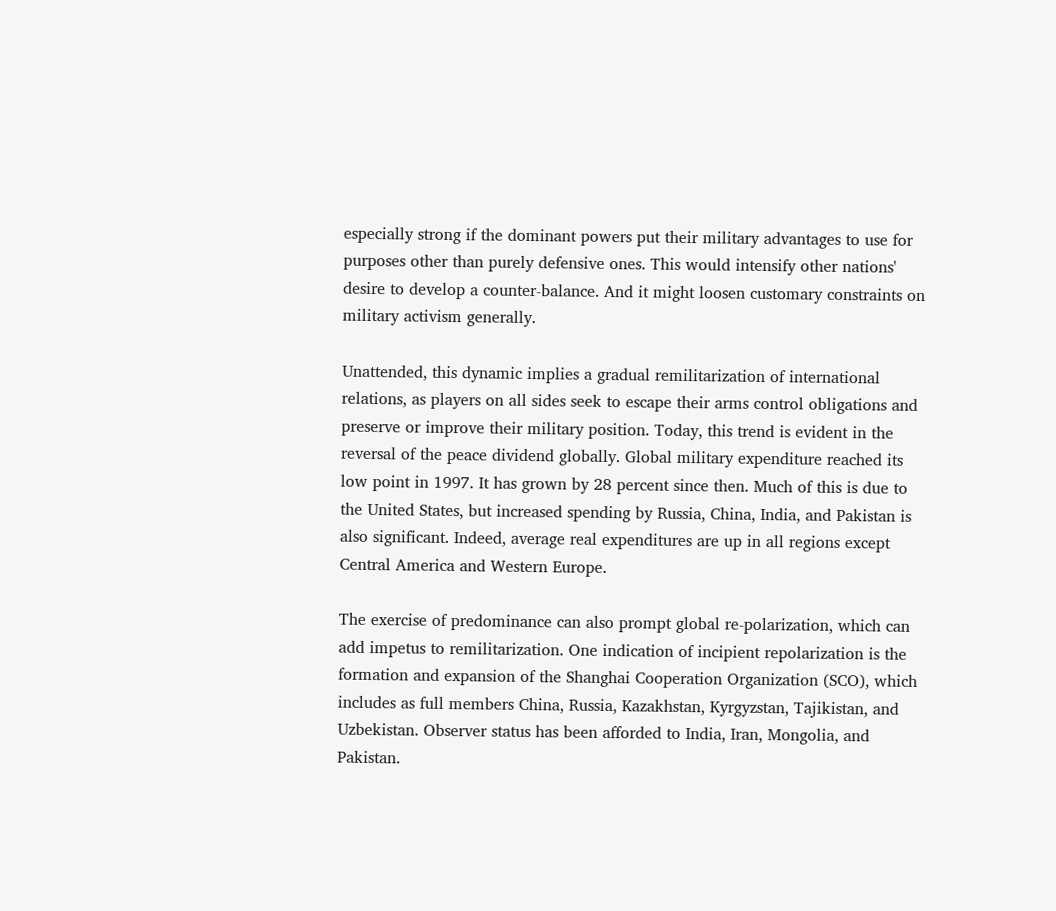especially strong if the dominant powers put their military advantages to use for purposes other than purely defensive ones. This would intensify other nations' desire to develop a counter-balance. And it might loosen customary constraints on military activism generally.

Unattended, this dynamic implies a gradual remilitarization of international relations, as players on all sides seek to escape their arms control obligations and preserve or improve their military position. Today, this trend is evident in the reversal of the peace dividend globally. Global military expenditure reached its low point in 1997. It has grown by 28 percent since then. Much of this is due to the United States, but increased spending by Russia, China, India, and Pakistan is also significant. Indeed, average real expenditures are up in all regions except Central America and Western Europe.

The exercise of predominance can also prompt global re-polarization, which can add impetus to remilitarization. One indication of incipient repolarization is the formation and expansion of the Shanghai Cooperation Organization (SCO), which includes as full members China, Russia, Kazakhstan, Kyrgyzstan, Tajikistan, and Uzbekistan. Observer status has been afforded to India, Iran, Mongolia, and Pakistan.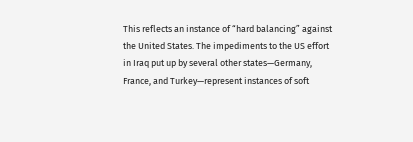This reflects an instance of “hard balancing” against the United States. The impediments to the US effort in Iraq put up by several other states—Germany, France, and Turkey—represent instances of soft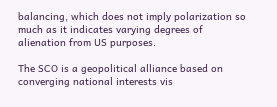balancing, which does not imply polarization so much as it indicates varying degrees of alienation from US purposes.

The SCO is a geopolitical alliance based on converging national interests vis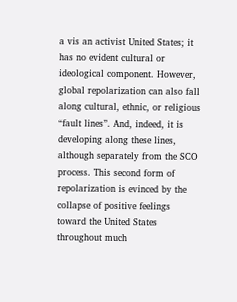a vis an activist United States; it has no evident cultural or ideological component. However, global repolarization can also fall along cultural, ethnic, or religious “fault lines”. And, indeed, it is developing along these lines, although separately from the SCO process. This second form of repolarization is evinced by the collapse of positive feelings toward the United States throughout much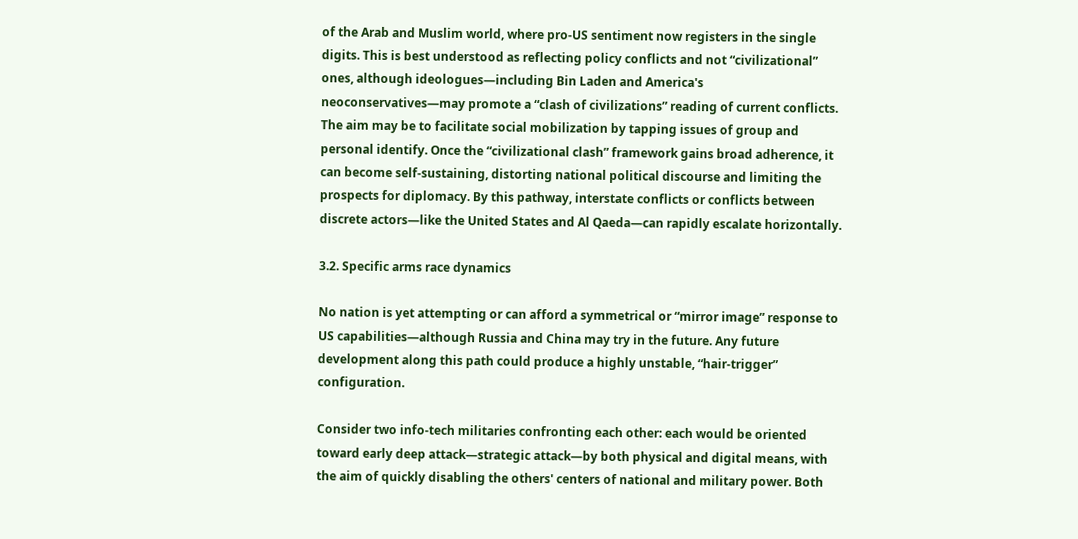of the Arab and Muslim world, where pro-US sentiment now registers in the single digits. This is best understood as reflecting policy conflicts and not “civilizational” ones, although ideologues—including Bin Laden and America's neoconservatives—may promote a “clash of civilizations” reading of current conflicts. The aim may be to facilitate social mobilization by tapping issues of group and personal identify. Once the “civilizational clash” framework gains broad adherence, it can become self-sustaining, distorting national political discourse and limiting the prospects for diplomacy. By this pathway, interstate conflicts or conflicts between discrete actors—like the United States and Al Qaeda—can rapidly escalate horizontally.

3.2. Specific arms race dynamics

No nation is yet attempting or can afford a symmetrical or “mirror image” response to US capabilities—although Russia and China may try in the future. Any future development along this path could produce a highly unstable, “hair-trigger” configuration.

Consider two info-tech militaries confronting each other: each would be oriented toward early deep attack—strategic attack—by both physical and digital means, with the aim of quickly disabling the others' centers of national and military power. Both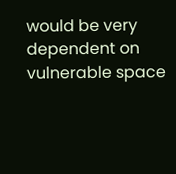would be very dependent on vulnerable space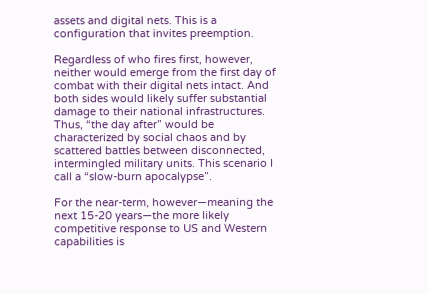assets and digital nets. This is a configuration that invites preemption.

Regardless of who fires first, however, neither would emerge from the first day of combat with their digital nets intact. And both sides would likely suffer substantial damage to their national infrastructures. Thus, “the day after” would be characterized by social chaos and by scattered battles between disconnected, intermingled military units. This scenario I call a “slow-burn apocalypse”.

For the near-term, however—meaning the next 15-20 years—the more likely competitive response to US and Western capabilities is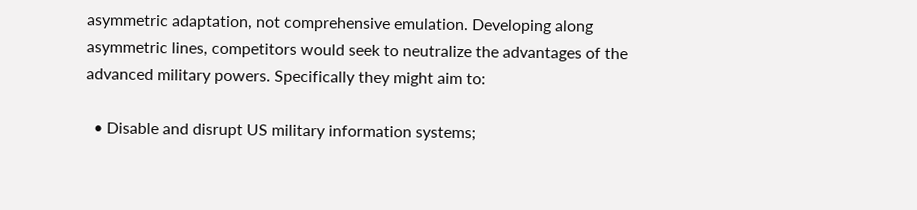asymmetric adaptation, not comprehensive emulation. Developing along asymmetric lines, competitors would seek to neutralize the advantages of the advanced military powers. Specifically they might aim to:

  • Disable and disrupt US military information systems;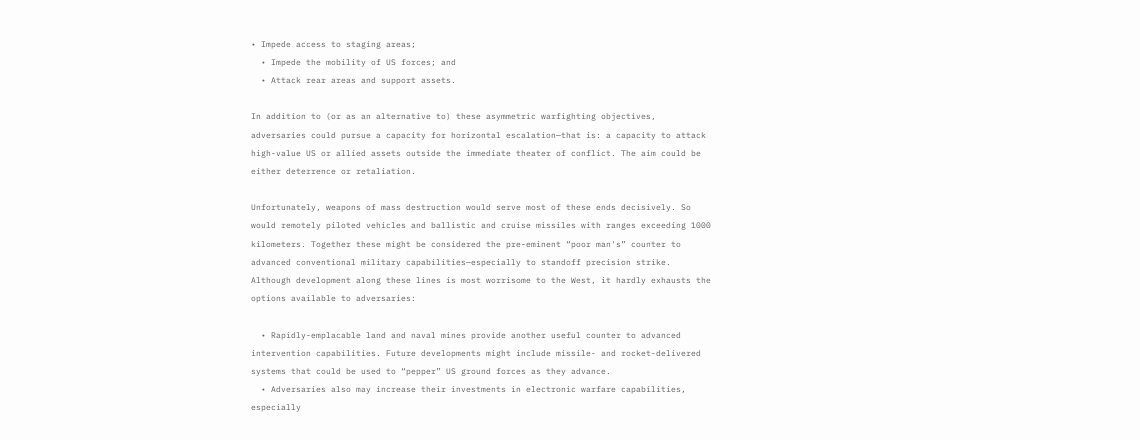• Impede access to staging areas;
  • Impede the mobility of US forces; and
  • Attack rear areas and support assets.

In addition to (or as an alternative to) these asymmetric warfighting objectives, adversaries could pursue a capacity for horizontal escalation—that is: a capacity to attack high-value US or allied assets outside the immediate theater of conflict. The aim could be either deterrence or retaliation.

Unfortunately, weapons of mass destruction would serve most of these ends decisively. So would remotely piloted vehicles and ballistic and cruise missiles with ranges exceeding 1000 kilometers. Together these might be considered the pre-eminent “poor man's” counter to advanced conventional military capabilities—especially to standoff precision strike. Although development along these lines is most worrisome to the West, it hardly exhausts the options available to adversaries:

  • Rapidly-emplacable land and naval mines provide another useful counter to advanced intervention capabilities. Future developments might include missile- and rocket-delivered systems that could be used to “pepper” US ground forces as they advance.
  • Adversaries also may increase their investments in electronic warfare capabilities, especially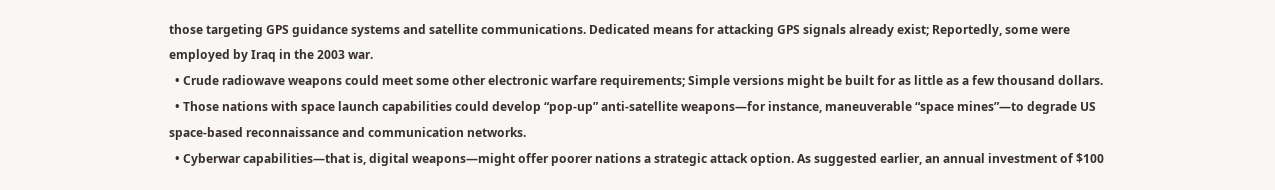those targeting GPS guidance systems and satellite communications. Dedicated means for attacking GPS signals already exist; Reportedly, some were employed by Iraq in the 2003 war.
  • Crude radiowave weapons could meet some other electronic warfare requirements; Simple versions might be built for as little as a few thousand dollars.
  • Those nations with space launch capabilities could develop “pop-up” anti-satellite weapons—for instance, maneuverable “space mines”—to degrade US space-based reconnaissance and communication networks.
  • Cyberwar capabilities—that is, digital weapons—might offer poorer nations a strategic attack option. As suggested earlier, an annual investment of $100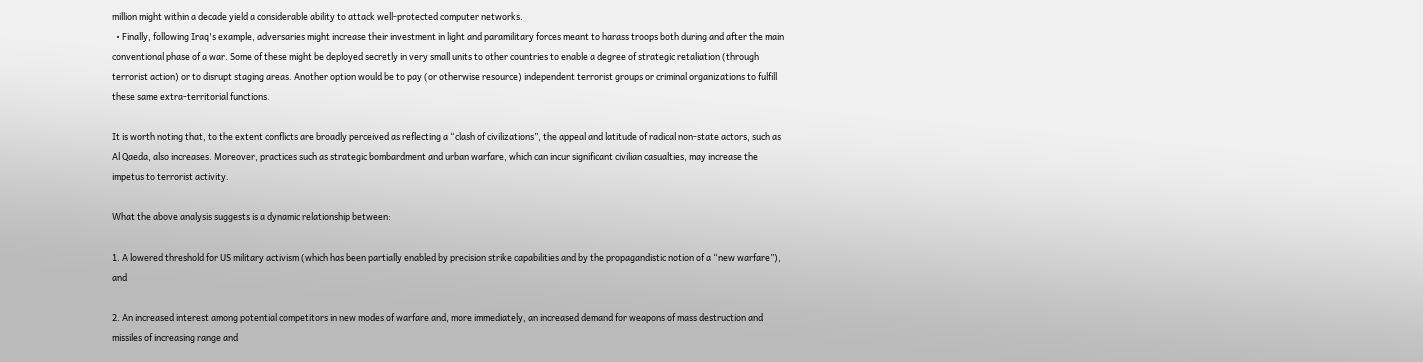million might within a decade yield a considerable ability to attack well-protected computer networks.
  • Finally, following Iraq's example, adversaries might increase their investment in light and paramilitary forces meant to harass troops both during and after the main conventional phase of a war. Some of these might be deployed secretly in very small units to other countries to enable a degree of strategic retaliation (through terrorist action) or to disrupt staging areas. Another option would be to pay (or otherwise resource) independent terrorist groups or criminal organizations to fulfill these same extra-territorial functions.

It is worth noting that, to the extent conflicts are broadly perceived as reflecting a “clash of civilizations”, the appeal and latitude of radical non-state actors, such as Al Qaeda, also increases. Moreover, practices such as strategic bombardment and urban warfare, which can incur significant civilian casualties, may increase the impetus to terrorist activity.

What the above analysis suggests is a dynamic relationship between:

1. A lowered threshold for US military activism (which has been partially enabled by precision strike capabilities and by the propagandistic notion of a “new warfare”), and

2. An increased interest among potential competitors in new modes of warfare and, more immediately, an increased demand for weapons of mass destruction and missiles of increasing range and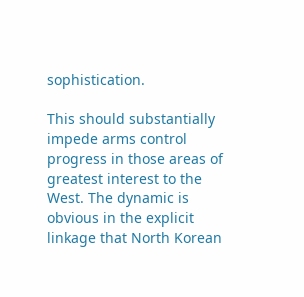sophistication.

This should substantially impede arms control progress in those areas of greatest interest to the West. The dynamic is obvious in the explicit linkage that North Korean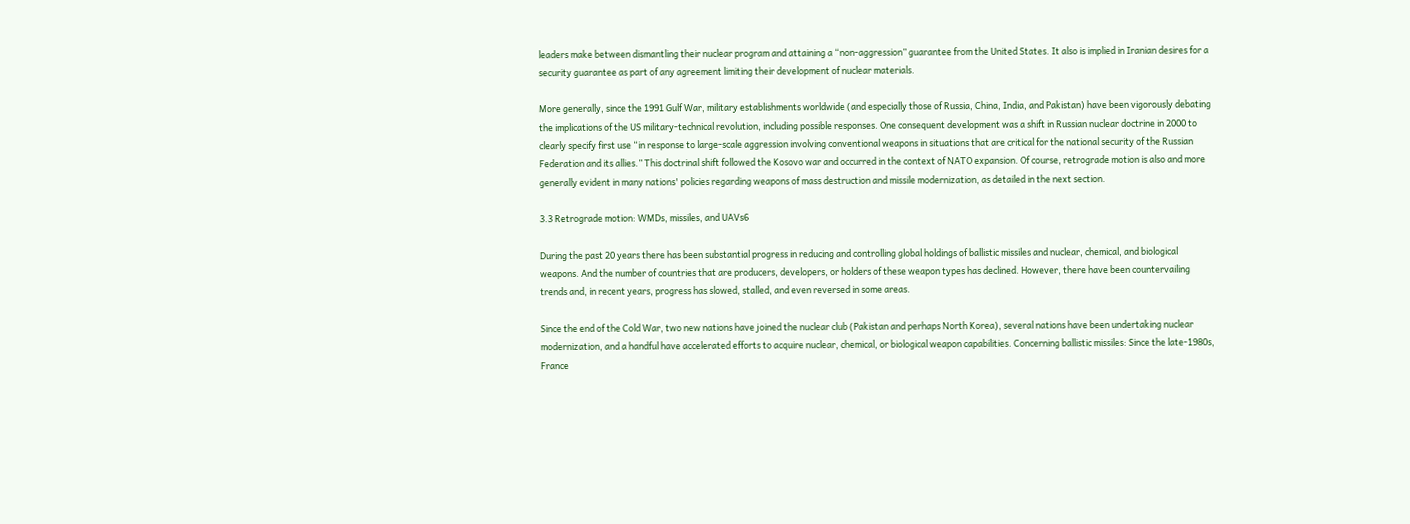leaders make between dismantling their nuclear program and attaining a “non-aggression” guarantee from the United States. It also is implied in Iranian desires for a security guarantee as part of any agreement limiting their development of nuclear materials.

More generally, since the 1991 Gulf War, military establishments worldwide (and especially those of Russia, China, India, and Pakistan) have been vigorously debating the implications of the US military-technical revolution, including possible responses. One consequent development was a shift in Russian nuclear doctrine in 2000 to clearly specify first use “in response to large-scale aggression involving conventional weapons in situations that are critical for the national security of the Russian Federation and its allies.” This doctrinal shift followed the Kosovo war and occurred in the context of NATO expansion. Of course, retrograde motion is also and more generally evident in many nations' policies regarding weapons of mass destruction and missile modernization, as detailed in the next section.

3.3 Retrograde motion: WMDs, missiles, and UAVs6

During the past 20 years there has been substantial progress in reducing and controlling global holdings of ballistic missiles and nuclear, chemical, and biological weapons. And the number of countries that are producers, developers, or holders of these weapon types has declined. However, there have been countervailing trends and, in recent years, progress has slowed, stalled, and even reversed in some areas.

Since the end of the Cold War, two new nations have joined the nuclear club (Pakistan and perhaps North Korea), several nations have been undertaking nuclear modernization, and a handful have accelerated efforts to acquire nuclear, chemical, or biological weapon capabilities. Concerning ballistic missiles: Since the late-1980s, France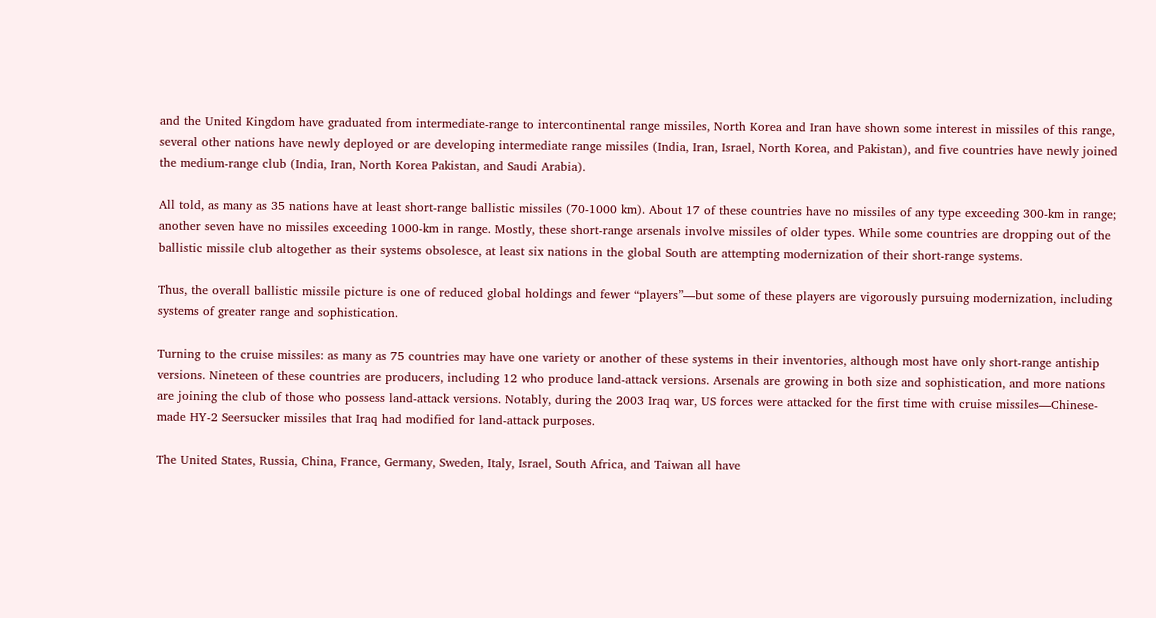and the United Kingdom have graduated from intermediate-range to intercontinental range missiles, North Korea and Iran have shown some interest in missiles of this range, several other nations have newly deployed or are developing intermediate range missiles (India, Iran, Israel, North Korea, and Pakistan), and five countries have newly joined the medium-range club (India, Iran, North Korea Pakistan, and Saudi Arabia).

All told, as many as 35 nations have at least short-range ballistic missiles (70-1000 km). About 17 of these countries have no missiles of any type exceeding 300-km in range; another seven have no missiles exceeding 1000-km in range. Mostly, these short-range arsenals involve missiles of older types. While some countries are dropping out of the ballistic missile club altogether as their systems obsolesce, at least six nations in the global South are attempting modernization of their short-range systems.

Thus, the overall ballistic missile picture is one of reduced global holdings and fewer “players”—but some of these players are vigorously pursuing modernization, including systems of greater range and sophistication.

Turning to the cruise missiles: as many as 75 countries may have one variety or another of these systems in their inventories, although most have only short-range antiship versions. Nineteen of these countries are producers, including 12 who produce land-attack versions. Arsenals are growing in both size and sophistication, and more nations are joining the club of those who possess land-attack versions. Notably, during the 2003 Iraq war, US forces were attacked for the first time with cruise missiles—Chinese-made HY-2 Seersucker missiles that Iraq had modified for land-attack purposes.

The United States, Russia, China, France, Germany, Sweden, Italy, Israel, South Africa, and Taiwan all have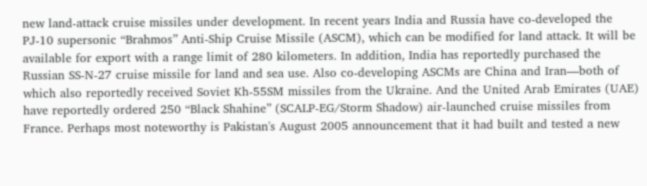new land-attack cruise missiles under development. In recent years India and Russia have co-developed the PJ-10 supersonic “Brahmos” Anti-Ship Cruise Missile (ASCM), which can be modified for land attack. It will be available for export with a range limit of 280 kilometers. In addition, India has reportedly purchased the Russian SS-N-27 cruise missile for land and sea use. Also co-developing ASCMs are China and Iran—both of which also reportedly received Soviet Kh-55SM missiles from the Ukraine. And the United Arab Emirates (UAE) have reportedly ordered 250 “Black Shahine” (SCALP-EG/Storm Shadow) air-launched cruise missiles from France. Perhaps most noteworthy is Pakistan's August 2005 announcement that it had built and tested a new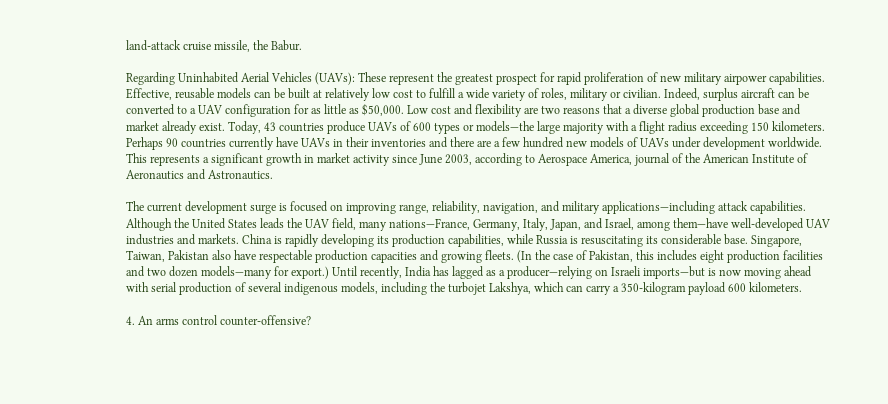land-attack cruise missile, the Babur.

Regarding Uninhabited Aerial Vehicles (UAVs): These represent the greatest prospect for rapid proliferation of new military airpower capabilities. Effective, reusable models can be built at relatively low cost to fulfill a wide variety of roles, military or civilian. Indeed, surplus aircraft can be converted to a UAV configuration for as little as $50,000. Low cost and flexibility are two reasons that a diverse global production base and market already exist. Today, 43 countries produce UAVs of 600 types or models—the large majority with a flight radius exceeding 150 kilometers. Perhaps 90 countries currently have UAVs in their inventories and there are a few hundred new models of UAVs under development worldwide. This represents a significant growth in market activity since June 2003, according to Aerospace America, journal of the American Institute of Aeronautics and Astronautics.

The current development surge is focused on improving range, reliability, navigation, and military applications—including attack capabilities. Although the United States leads the UAV field, many nations—France, Germany, Italy, Japan, and Israel, among them—have well-developed UAV industries and markets. China is rapidly developing its production capabilities, while Russia is resuscitating its considerable base. Singapore, Taiwan, Pakistan also have respectable production capacities and growing fleets. (In the case of Pakistan, this includes eight production facilities and two dozen models—many for export.) Until recently, India has lagged as a producer—relying on Israeli imports—but is now moving ahead with serial production of several indigenous models, including the turbojet Lakshya, which can carry a 350-kilogram payload 600 kilometers.

4. An arms control counter-offensive?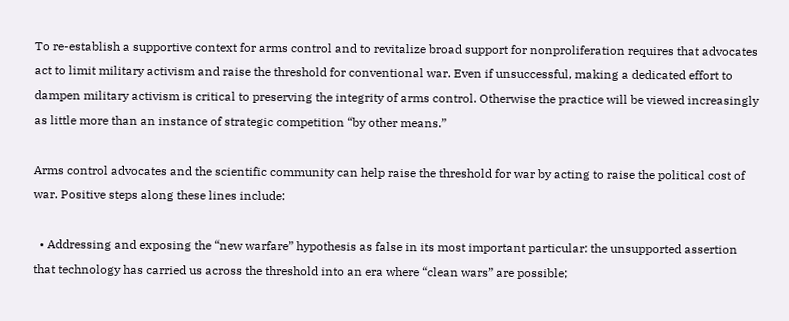To re-establish a supportive context for arms control and to revitalize broad support for nonproliferation requires that advocates act to limit military activism and raise the threshold for conventional war. Even if unsuccessful, making a dedicated effort to dampen military activism is critical to preserving the integrity of arms control. Otherwise the practice will be viewed increasingly as little more than an instance of strategic competition “by other means.”

Arms control advocates and the scientific community can help raise the threshold for war by acting to raise the political cost of war. Positive steps along these lines include:

  • Addressing and exposing the “new warfare” hypothesis as false in its most important particular: the unsupported assertion that technology has carried us across the threshold into an era where “clean wars” are possible;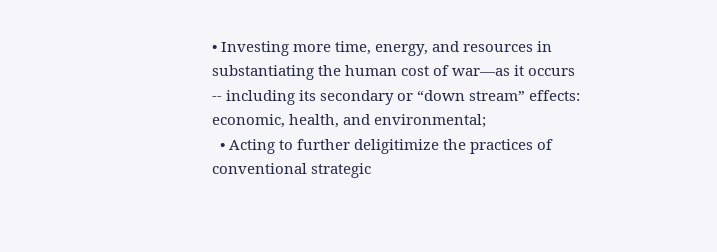• Investing more time, energy, and resources in substantiating the human cost of war—as it occurs -- including its secondary or “down stream” effects: economic, health, and environmental;
  • Acting to further deligitimize the practices of conventional strategic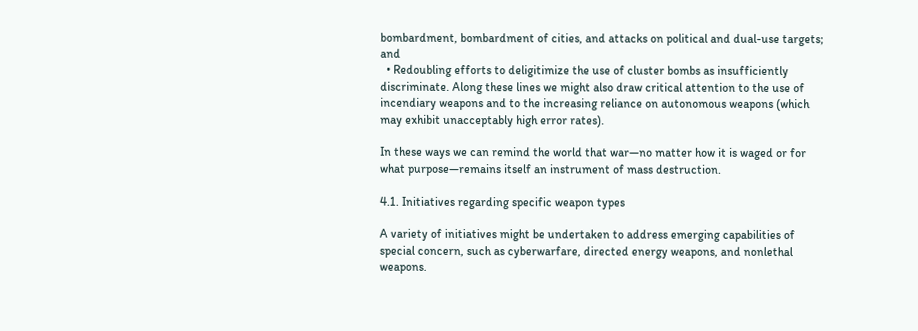bombardment, bombardment of cities, and attacks on political and dual-use targets; and
  • Redoubling efforts to deligitimize the use of cluster bombs as insufficiently discriminate. Along these lines we might also draw critical attention to the use of incendiary weapons and to the increasing reliance on autonomous weapons (which may exhibit unacceptably high error rates).

In these ways we can remind the world that war—no matter how it is waged or for what purpose—remains itself an instrument of mass destruction.

4.1. Initiatives regarding specific weapon types

A variety of initiatives might be undertaken to address emerging capabilities of special concern, such as cyberwarfare, directed energy weapons, and nonlethal weapons.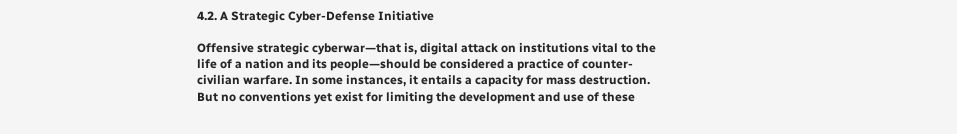4.2. A Strategic Cyber-Defense Initiative

Offensive strategic cyberwar—that is, digital attack on institutions vital to the life of a nation and its people—should be considered a practice of counter-civilian warfare. In some instances, it entails a capacity for mass destruction. But no conventions yet exist for limiting the development and use of these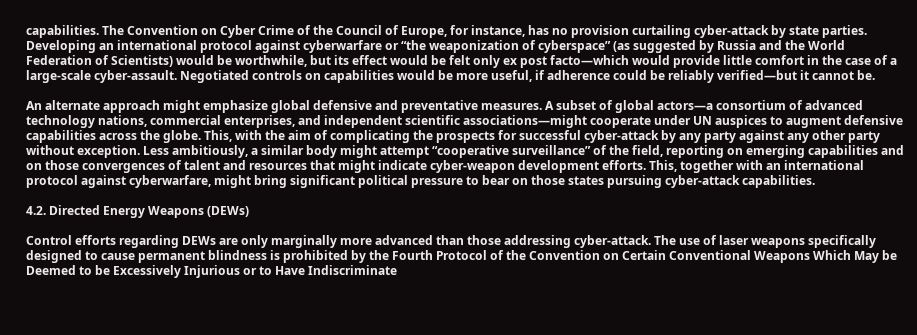capabilities. The Convention on Cyber Crime of the Council of Europe, for instance, has no provision curtailing cyber-attack by state parties. Developing an international protocol against cyberwarfare or “the weaponization of cyberspace” (as suggested by Russia and the World Federation of Scientists) would be worthwhile, but its effect would be felt only ex post facto—which would provide little comfort in the case of a large-scale cyber-assault. Negotiated controls on capabilities would be more useful, if adherence could be reliably verified—but it cannot be.

An alternate approach might emphasize global defensive and preventative measures. A subset of global actors—a consortium of advanced technology nations, commercial enterprises, and independent scientific associations—might cooperate under UN auspices to augment defensive capabilities across the globe. This, with the aim of complicating the prospects for successful cyber-attack by any party against any other party without exception. Less ambitiously, a similar body might attempt “cooperative surveillance” of the field, reporting on emerging capabilities and on those convergences of talent and resources that might indicate cyber-weapon development efforts. This, together with an international protocol against cyberwarfare, might bring significant political pressure to bear on those states pursuing cyber-attack capabilities.

4.2. Directed Energy Weapons (DEWs)

Control efforts regarding DEWs are only marginally more advanced than those addressing cyber-attack. The use of laser weapons specifically designed to cause permanent blindness is prohibited by the Fourth Protocol of the Convention on Certain Conventional Weapons Which May be Deemed to be Excessively Injurious or to Have Indiscriminate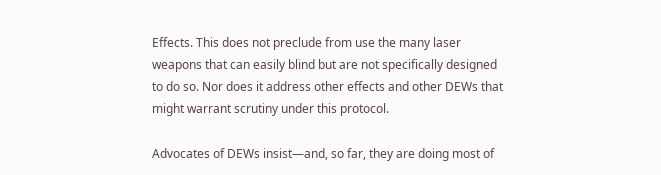Effects. This does not preclude from use the many laser weapons that can easily blind but are not specifically designed to do so. Nor does it address other effects and other DEWs that might warrant scrutiny under this protocol.

Advocates of DEWs insist—and, so far, they are doing most of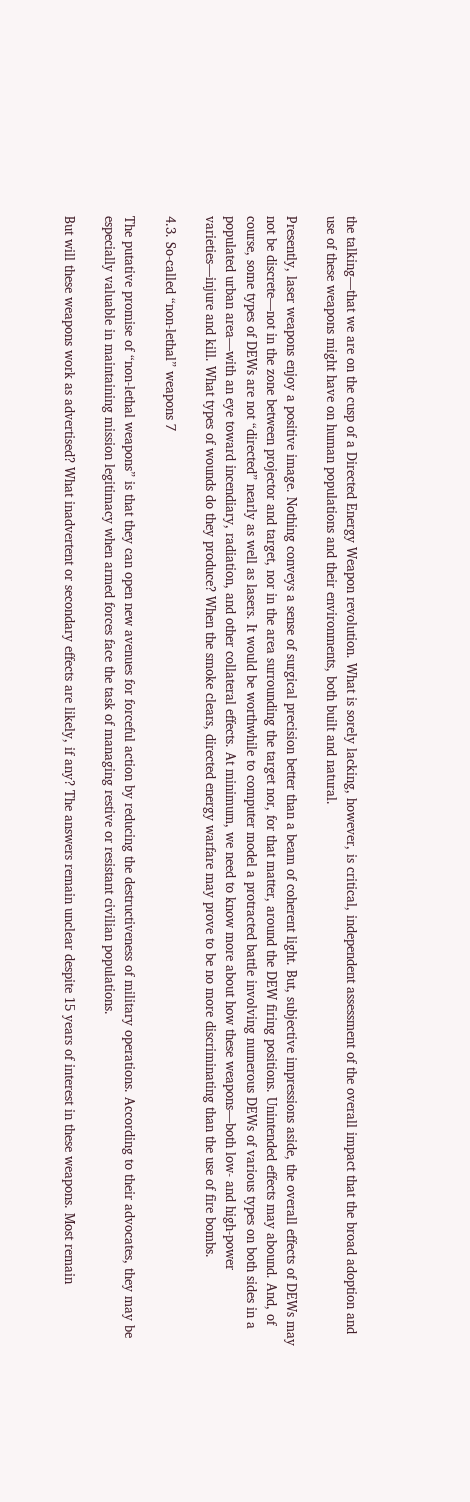the talking—that we are on the cusp of a Directed Energy Weapon revolution. What is sorely lacking, however, is critical, independent assessment of the overall impact that the broad adoption and use of these weapons might have on human populations and their environments, both built and natural.

Presently, laser weapons enjoy a positive image. Nothing conveys a sense of surgical precision better than a beam of coherent light. But, subjective impressions aside, the overall effects of DEWs may not be discrete—not in the zone between projector and target, nor in the area surrounding the target nor, for that matter, around the DEW firing positions. Unintended effects may abound. And, of course, some types of DEWs are not “directed” nearly as well as lasers. It would be worthwhile to computer model a protracted battle involving numerous DEWs of various types on both sides in a populated urban area—with an eye toward incendiary, radiation, and other collateral effects. At minimum, we need to know more about how these weapons—both low- and high-power varieties—injure and kill. What types of wounds do they produce? When the smoke clears, directed energy warfare may prove to be no more discriminating than the use of fire bombs.

4.3. So-called “non-lethal” weapons 7

The putative promise of “non-lethal weapons” is that they can open new avenues for forceful action by reducing the destructiveness of military operations. According to their advocates, they may be especially valuable in maintaining mission legitimacy when armed forces face the task of managing restive or resistant civilian populations.

But will these weapons work as advertised? What inadvertent or secondary effects are likely, if any? The answers remain unclear despite 15 years of interest in these weapons. Most remain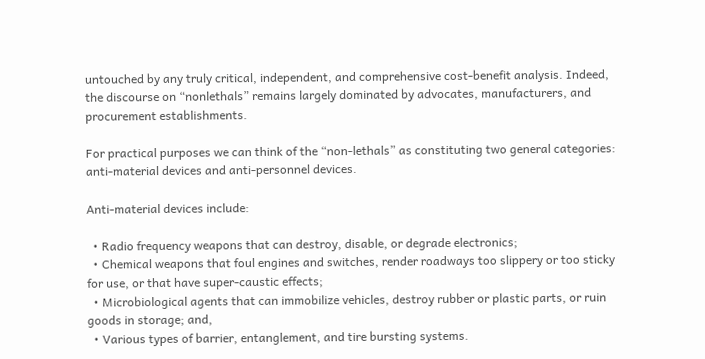untouched by any truly critical, independent, and comprehensive cost-benefit analysis. Indeed, the discourse on “nonlethals” remains largely dominated by advocates, manufacturers, and procurement establishments.

For practical purposes we can think of the “non-lethals” as constituting two general categories: anti-material devices and anti-personnel devices.

Anti-material devices include:

  • Radio frequency weapons that can destroy, disable, or degrade electronics;
  • Chemical weapons that foul engines and switches, render roadways too slippery or too sticky for use, or that have super-caustic effects;
  • Microbiological agents that can immobilize vehicles, destroy rubber or plastic parts, or ruin goods in storage; and,
  • Various types of barrier, entanglement, and tire bursting systems.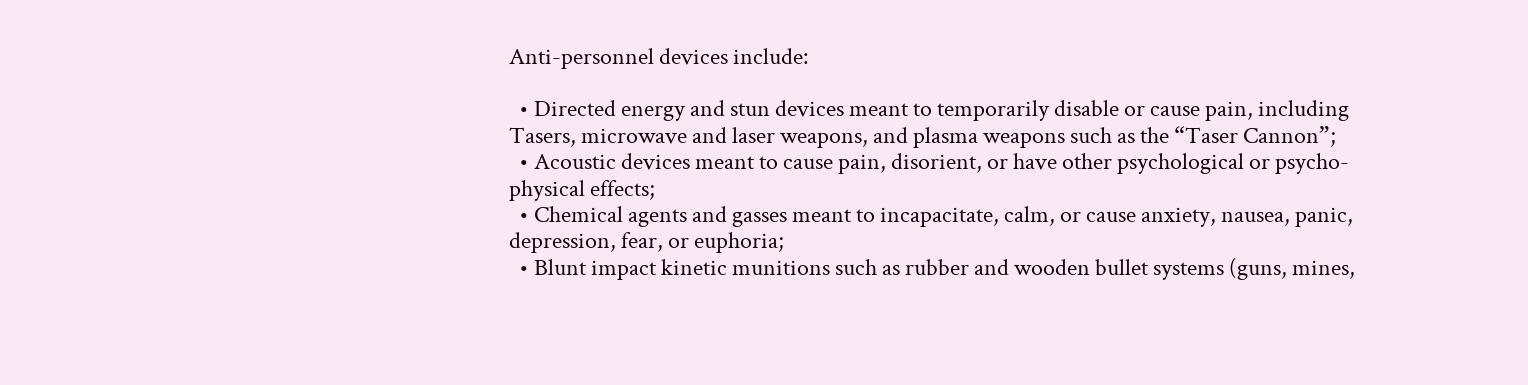Anti-personnel devices include:

  • Directed energy and stun devices meant to temporarily disable or cause pain, including Tasers, microwave and laser weapons, and plasma weapons such as the “Taser Cannon”;
  • Acoustic devices meant to cause pain, disorient, or have other psychological or psycho-physical effects;
  • Chemical agents and gasses meant to incapacitate, calm, or cause anxiety, nausea, panic, depression, fear, or euphoria;
  • Blunt impact kinetic munitions such as rubber and wooden bullet systems (guns, mines,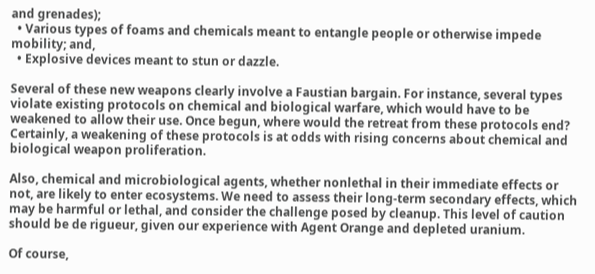and grenades);
  • Various types of foams and chemicals meant to entangle people or otherwise impede mobility; and,
  • Explosive devices meant to stun or dazzle.

Several of these new weapons clearly involve a Faustian bargain. For instance, several types violate existing protocols on chemical and biological warfare, which would have to be weakened to allow their use. Once begun, where would the retreat from these protocols end? Certainly, a weakening of these protocols is at odds with rising concerns about chemical and biological weapon proliferation.

Also, chemical and microbiological agents, whether nonlethal in their immediate effects or not, are likely to enter ecosystems. We need to assess their long-term secondary effects, which may be harmful or lethal, and consider the challenge posed by cleanup. This level of caution should be de rigueur, given our experience with Agent Orange and depleted uranium.

Of course,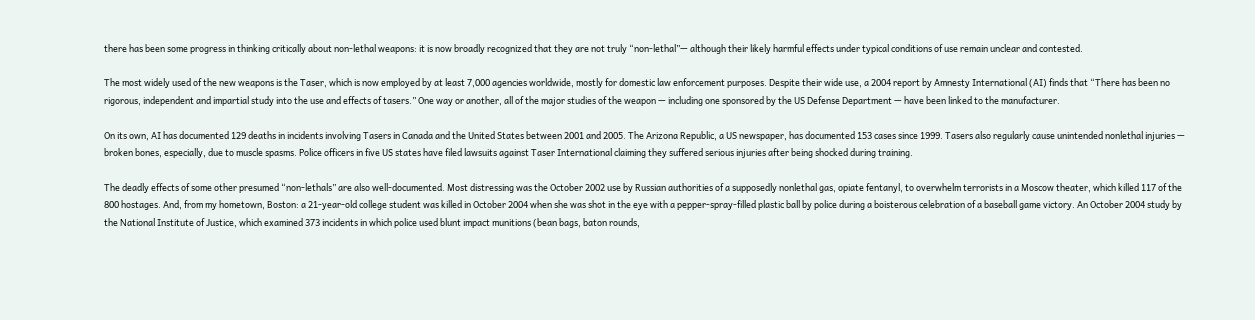there has been some progress in thinking critically about non-lethal weapons: it is now broadly recognized that they are not truly “non-lethal”— although their likely harmful effects under typical conditions of use remain unclear and contested.

The most widely used of the new weapons is the Taser, which is now employed by at least 7,000 agencies worldwide, mostly for domestic law enforcement purposes. Despite their wide use, a 2004 report by Amnesty International (AI) finds that “There has been no rigorous, independent and impartial study into the use and effects of tasers.” One way or another, all of the major studies of the weapon — including one sponsored by the US Defense Department — have been linked to the manufacturer.

On its own, AI has documented 129 deaths in incidents involving Tasers in Canada and the United States between 2001 and 2005. The Arizona Republic, a US newspaper, has documented 153 cases since 1999. Tasers also regularly cause unintended nonlethal injuries — broken bones, especially, due to muscle spasms. Police officers in five US states have filed lawsuits against Taser International claiming they suffered serious injuries after being shocked during training.

The deadly effects of some other presumed “non-lethals” are also well-documented. Most distressing was the October 2002 use by Russian authorities of a supposedly nonlethal gas, opiate fentanyl, to overwhelm terrorists in a Moscow theater, which killed 117 of the 800 hostages. And, from my hometown, Boston: a 21-year-old college student was killed in October 2004 when she was shot in the eye with a pepper-spray-filled plastic ball by police during a boisterous celebration of a baseball game victory. An October 2004 study by the National Institute of Justice, which examined 373 incidents in which police used blunt impact munitions (bean bags, baton rounds,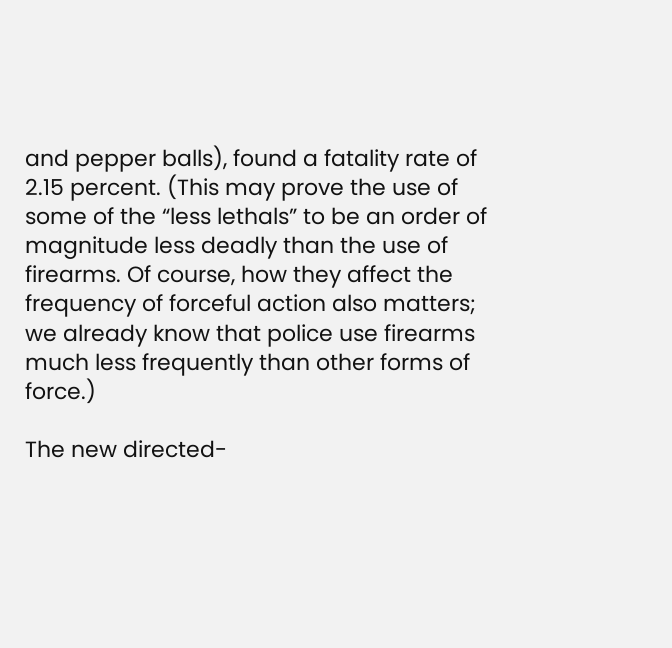and pepper balls), found a fatality rate of 2.15 percent. (This may prove the use of some of the “less lethals” to be an order of magnitude less deadly than the use of firearms. Of course, how they affect the frequency of forceful action also matters; we already know that police use firearms much less frequently than other forms of force.)

The new directed-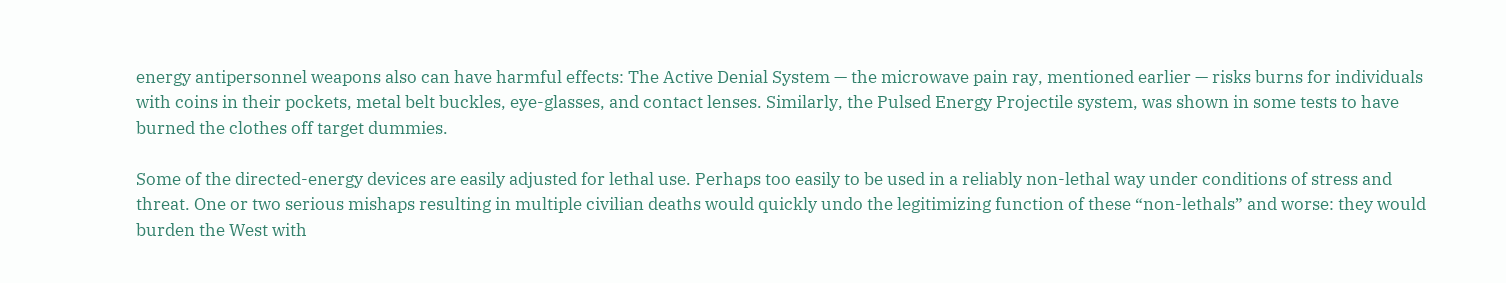energy antipersonnel weapons also can have harmful effects: The Active Denial System — the microwave pain ray, mentioned earlier — risks burns for individuals with coins in their pockets, metal belt buckles, eye-glasses, and contact lenses. Similarly, the Pulsed Energy Projectile system, was shown in some tests to have burned the clothes off target dummies.

Some of the directed-energy devices are easily adjusted for lethal use. Perhaps too easily to be used in a reliably non-lethal way under conditions of stress and threat. One or two serious mishaps resulting in multiple civilian deaths would quickly undo the legitimizing function of these “non-lethals” and worse: they would burden the West with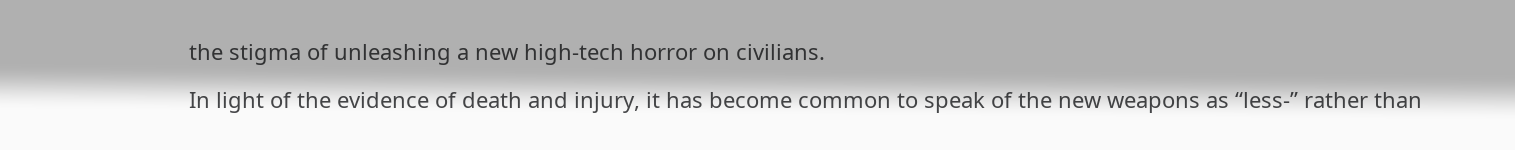the stigma of unleashing a new high-tech horror on civilians.

In light of the evidence of death and injury, it has become common to speak of the new weapons as “less-” rather than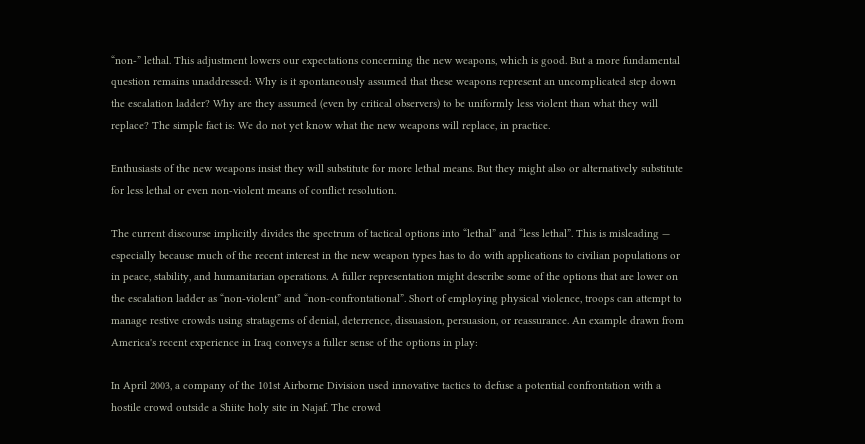“non-” lethal. This adjustment lowers our expectations concerning the new weapons, which is good. But a more fundamental question remains unaddressed: Why is it spontaneously assumed that these weapons represent an uncomplicated step down the escalation ladder? Why are they assumed (even by critical observers) to be uniformly less violent than what they will replace? The simple fact is: We do not yet know what the new weapons will replace, in practice.

Enthusiasts of the new weapons insist they will substitute for more lethal means. But they might also or alternatively substitute for less lethal or even non-violent means of conflict resolution.

The current discourse implicitly divides the spectrum of tactical options into “lethal” and “less lethal”. This is misleading — especially because much of the recent interest in the new weapon types has to do with applications to civilian populations or in peace, stability, and humanitarian operations. A fuller representation might describe some of the options that are lower on the escalation ladder as “non-violent” and “non-confrontational”. Short of employing physical violence, troops can attempt to manage restive crowds using stratagems of denial, deterrence, dissuasion, persuasion, or reassurance. An example drawn from America's recent experience in Iraq conveys a fuller sense of the options in play:

In April 2003, a company of the 101st Airborne Division used innovative tactics to defuse a potential confrontation with a hostile crowd outside a Shiite holy site in Najaf. The crowd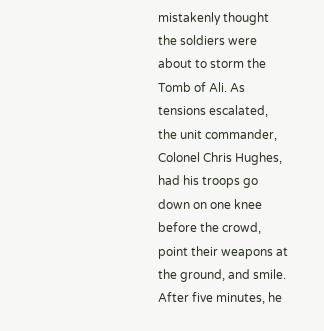mistakenly thought the soldiers were about to storm the Tomb of Ali. As tensions escalated, the unit commander, Colonel Chris Hughes, had his troops go down on one knee before the crowd, point their weapons at the ground, and smile. After five minutes, he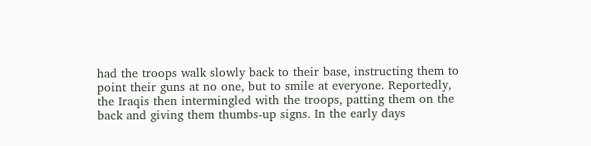had the troops walk slowly back to their base, instructing them to point their guns at no one, but to smile at everyone. Reportedly, the Iraqis then intermingled with the troops, patting them on the back and giving them thumbs-up signs. In the early days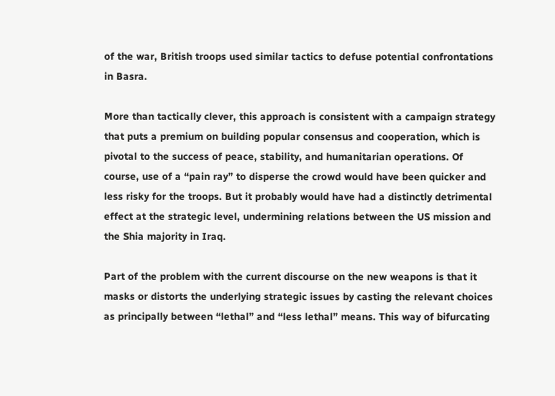of the war, British troops used similar tactics to defuse potential confrontations in Basra.

More than tactically clever, this approach is consistent with a campaign strategy that puts a premium on building popular consensus and cooperation, which is pivotal to the success of peace, stability, and humanitarian operations. Of course, use of a “pain ray” to disperse the crowd would have been quicker and less risky for the troops. But it probably would have had a distinctly detrimental effect at the strategic level, undermining relations between the US mission and the Shia majority in Iraq.

Part of the problem with the current discourse on the new weapons is that it masks or distorts the underlying strategic issues by casting the relevant choices as principally between “lethal” and “less lethal” means. This way of bifurcating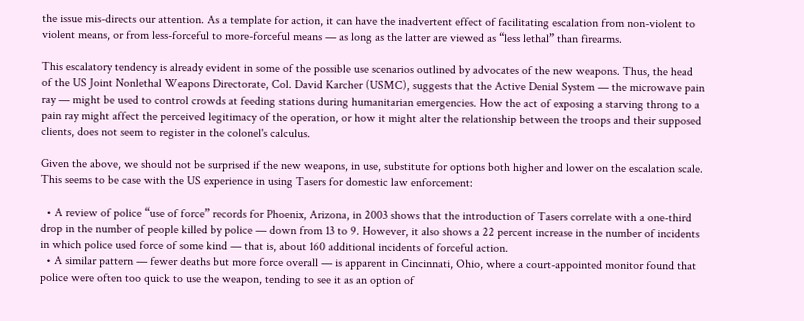the issue mis-directs our attention. As a template for action, it can have the inadvertent effect of facilitating escalation from non-violent to violent means, or from less-forceful to more-forceful means — as long as the latter are viewed as “less lethal” than firearms.

This escalatory tendency is already evident in some of the possible use scenarios outlined by advocates of the new weapons. Thus, the head of the US Joint Nonlethal Weapons Directorate, Col. David Karcher (USMC), suggests that the Active Denial System — the microwave pain ray — might be used to control crowds at feeding stations during humanitarian emergencies. How the act of exposing a starving throng to a pain ray might affect the perceived legitimacy of the operation, or how it might alter the relationship between the troops and their supposed clients, does not seem to register in the colonel's calculus.

Given the above, we should not be surprised if the new weapons, in use, substitute for options both higher and lower on the escalation scale. This seems to be case with the US experience in using Tasers for domestic law enforcement:

  • A review of police “use of force” records for Phoenix, Arizona, in 2003 shows that the introduction of Tasers correlate with a one-third drop in the number of people killed by police — down from 13 to 9. However, it also shows a 22 percent increase in the number of incidents in which police used force of some kind — that is, about 160 additional incidents of forceful action.
  • A similar pattern — fewer deaths but more force overall — is apparent in Cincinnati, Ohio, where a court-appointed monitor found that police were often too quick to use the weapon, tending to see it as an option of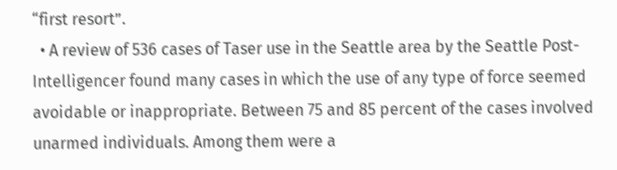“first resort”.
  • A review of 536 cases of Taser use in the Seattle area by the Seattle Post-Intelligencer found many cases in which the use of any type of force seemed avoidable or inappropriate. Between 75 and 85 percent of the cases involved unarmed individuals. Among them were a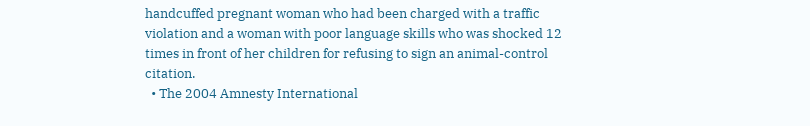handcuffed pregnant woman who had been charged with a traffic violation and a woman with poor language skills who was shocked 12 times in front of her children for refusing to sign an animal-control citation.
  • The 2004 Amnesty International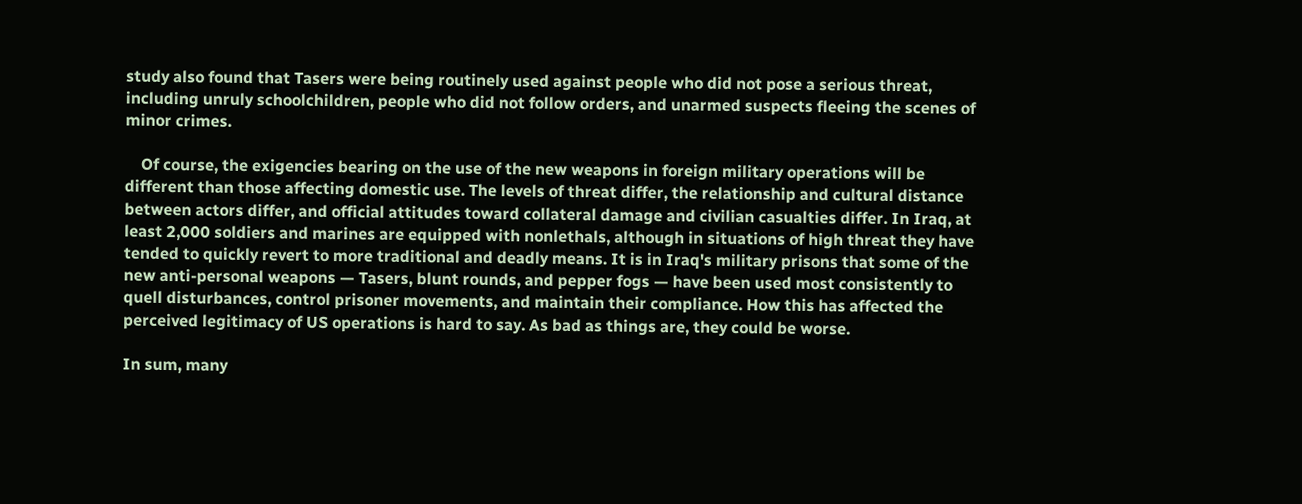study also found that Tasers were being routinely used against people who did not pose a serious threat, including unruly schoolchildren, people who did not follow orders, and unarmed suspects fleeing the scenes of minor crimes.

    Of course, the exigencies bearing on the use of the new weapons in foreign military operations will be different than those affecting domestic use. The levels of threat differ, the relationship and cultural distance between actors differ, and official attitudes toward collateral damage and civilian casualties differ. In Iraq, at least 2,000 soldiers and marines are equipped with nonlethals, although in situations of high threat they have tended to quickly revert to more traditional and deadly means. It is in Iraq's military prisons that some of the new anti-personal weapons — Tasers, blunt rounds, and pepper fogs — have been used most consistently to quell disturbances, control prisoner movements, and maintain their compliance. How this has affected the perceived legitimacy of US operations is hard to say. As bad as things are, they could be worse.

In sum, many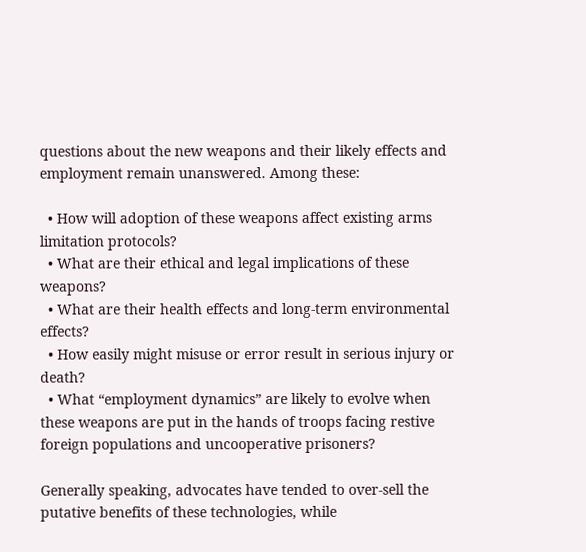questions about the new weapons and their likely effects and employment remain unanswered. Among these:

  • How will adoption of these weapons affect existing arms limitation protocols?
  • What are their ethical and legal implications of these weapons?
  • What are their health effects and long-term environmental effects?
  • How easily might misuse or error result in serious injury or death?
  • What “employment dynamics” are likely to evolve when these weapons are put in the hands of troops facing restive foreign populations and uncooperative prisoners?

Generally speaking, advocates have tended to over-sell the putative benefits of these technologies, while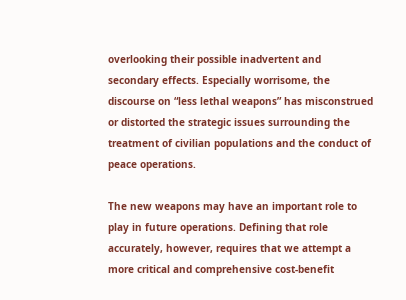overlooking their possible inadvertent and secondary effects. Especially worrisome, the discourse on “less lethal weapons” has misconstrued or distorted the strategic issues surrounding the treatment of civilian populations and the conduct of peace operations.

The new weapons may have an important role to play in future operations. Defining that role accurately, however, requires that we attempt a more critical and comprehensive cost-benefit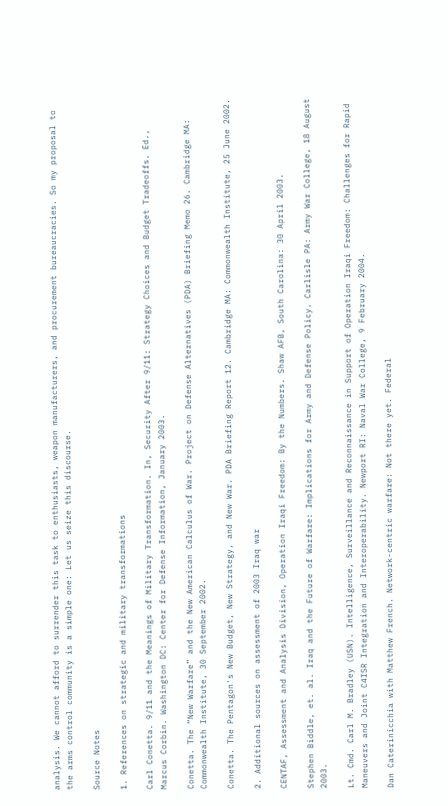analysis. We cannot afford to surrender this task to enthusiasts, weapon manufacturers, and procurement bureaucracies. So my proposal to the arms control community is a simple one: Let us seize this discourse.

Source Notes

1. References on strategic and military transformations

Carl Conetta. 9/11 and the Meanings of Military Transformation. In, Security After 9/11: Strategy Choices and Budget Tradeoffs. Ed., Marcus Corbin. Washington DC: Center for Defense Information, January 2003.

Conetta. The “New Warfare” and the New American Calculus of War. Project on Defense Alternatives (PDA) Briefing Memo 26. Cambridge MA: Commonwealth Institute, 30 September 2002.

Conetta. The Pentagon's New Budget, New Strategy, and New War. PDA Briefing Report 12. Cambridge MA: Commonwealth Institute, 25 June 2002.

2. Additional sources on assessment of 2003 Iraq war

CENTAF, Assessment and Analysis Division, Operation Iraqi Freedom: By the Numbers. Shaw AFB, South Carolina: 30 April 2003.

Stephen Biddle, et. al. Iraq and the Future of Warfare: Implications for Army and Defense Policy. Carlisle PA: Army War College, 18 August 2003.

Lt. Cmd. Carl M. Bradley (USN). Intelligence, Surveillance and Reconnaissance in Support of Operation Iraqi Freedom: Challenges for Rapid Maneuvers and Joint C4ISR Integration and Interoperability. Newport RI: Naval War College, 9 February 2004.

Dan Caterinicchia with Matthew French. Network-centric warfare: Not there yet. Federal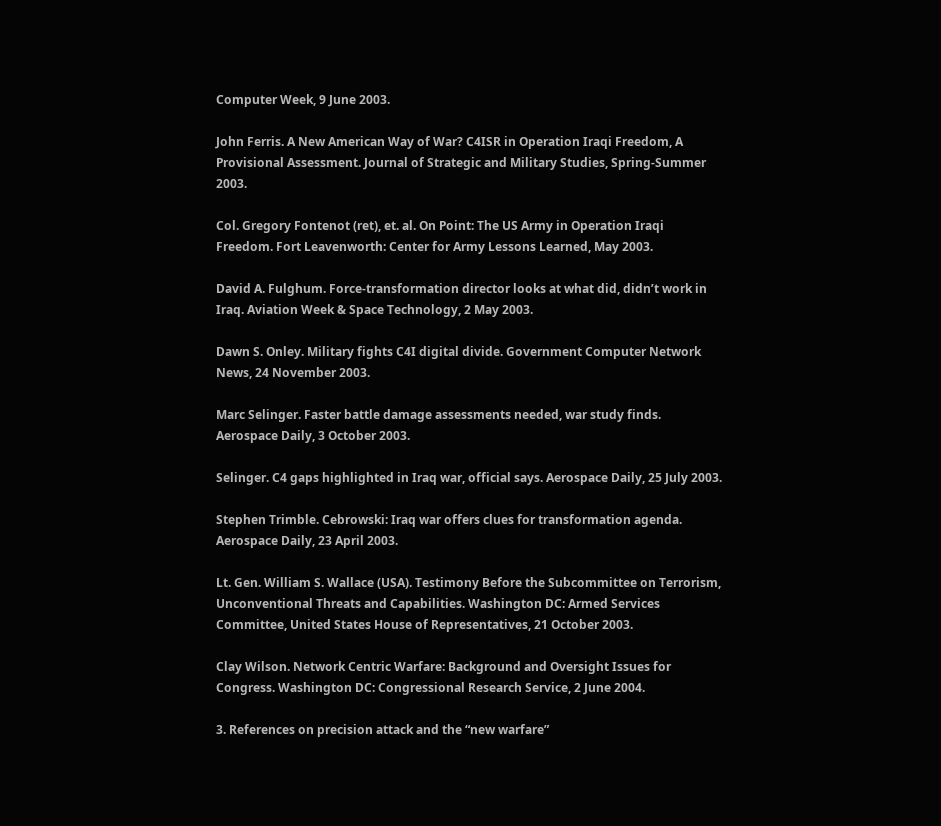Computer Week, 9 June 2003.

John Ferris. A New American Way of War? C4ISR in Operation Iraqi Freedom, A Provisional Assessment. Journal of Strategic and Military Studies, Spring-Summer 2003.

Col. Gregory Fontenot (ret), et. al. On Point: The US Army in Operation Iraqi Freedom. Fort Leavenworth: Center for Army Lessons Learned, May 2003.

David A. Fulghum. Force-transformation director looks at what did, didn’t work in Iraq. Aviation Week & Space Technology, 2 May 2003.

Dawn S. Onley. Military fights C4I digital divide. Government Computer Network News, 24 November 2003.

Marc Selinger. Faster battle damage assessments needed, war study finds. Aerospace Daily, 3 October 2003.

Selinger. C4 gaps highlighted in Iraq war, official says. Aerospace Daily, 25 July 2003.

Stephen Trimble. Cebrowski: Iraq war offers clues for transformation agenda. Aerospace Daily, 23 April 2003.

Lt. Gen. William S. Wallace (USA). Testimony Before the Subcommittee on Terrorism, Unconventional Threats and Capabilities. Washington DC: Armed Services Committee, United States House of Representatives, 21 October 2003.

Clay Wilson. Network Centric Warfare: Background and Oversight Issues for Congress. Washington DC: Congressional Research Service, 2 June 2004.

3. References on precision attack and the “new warfare”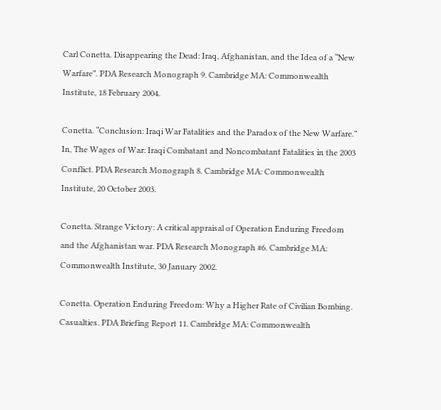Carl Conetta. Disappearing the Dead: Iraq, Afghanistan, and the Idea of a “New Warfare”. PDA Research Monograph 9. Cambridge MA: Commonwealth Institute, 18 February 2004.

Conetta. “Conclusion: Iraqi War Fatalities and the Paradox of the New Warfare.” In, The Wages of War: Iraqi Combatant and Noncombatant Fatalities in the 2003 Conflict. PDA Research Monograph 8. Cambridge MA: Commonwealth Institute, 20 October 2003.

Conetta. Strange Victory: A critical appraisal of Operation Enduring Freedom and the Afghanistan war. PDA Research Monograph #6. Cambridge MA: Commonwealth Institute, 30 January 2002.

Conetta. Operation Enduring Freedom: Why a Higher Rate of Civilian Bombing. Casualties. PDA Briefing Report 11. Cambridge MA: Commonwealth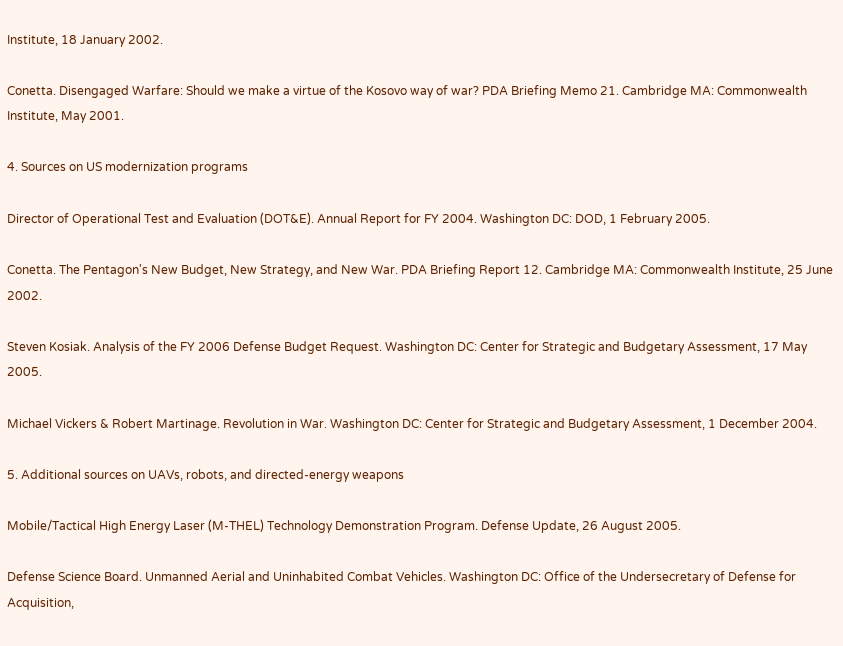Institute, 18 January 2002.

Conetta. Disengaged Warfare: Should we make a virtue of the Kosovo way of war? PDA Briefing Memo 21. Cambridge MA: Commonwealth Institute, May 2001.

4. Sources on US modernization programs

Director of Operational Test and Evaluation (DOT&E). Annual Report for FY 2004. Washington DC: DOD, 1 February 2005.

Conetta. The Pentagon's New Budget, New Strategy, and New War. PDA Briefing Report 12. Cambridge MA: Commonwealth Institute, 25 June 2002.

Steven Kosiak. Analysis of the FY 2006 Defense Budget Request. Washington DC: Center for Strategic and Budgetary Assessment, 17 May 2005.

Michael Vickers & Robert Martinage. Revolution in War. Washington DC: Center for Strategic and Budgetary Assessment, 1 December 2004.

5. Additional sources on UAVs, robots, and directed-energy weapons

Mobile/Tactical High Energy Laser (M-THEL) Technology Demonstration Program. Defense Update, 26 August 2005.

Defense Science Board. Unmanned Aerial and Uninhabited Combat Vehicles. Washington DC: Office of the Undersecretary of Defense for Acquisition,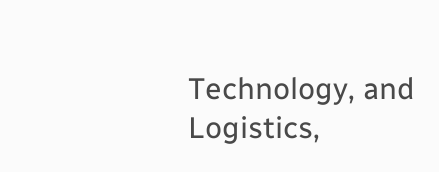Technology, and Logistics,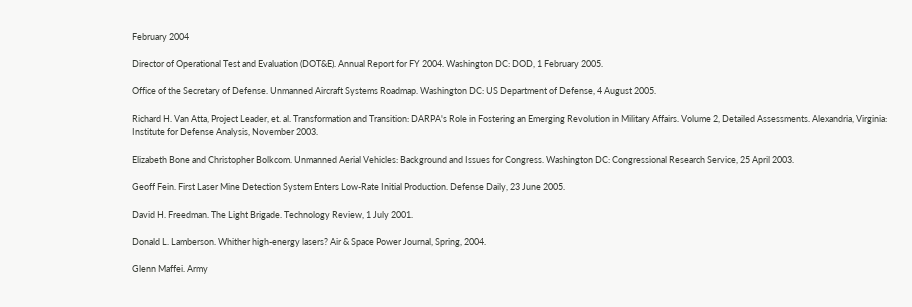February 2004

Director of Operational Test and Evaluation (DOT&E). Annual Report for FY 2004. Washington DC: DOD, 1 February 2005.

Office of the Secretary of Defense. Unmanned Aircraft Systems Roadmap. Washington DC: US Department of Defense, 4 August 2005.

Richard H. Van Atta, Project Leader, et. al. Transformation and Transition: DARPA's Role in Fostering an Emerging Revolution in Military Affairs. Volume 2, Detailed Assessments. Alexandria, Virginia: Institute for Defense Analysis, November 2003.

Elizabeth Bone and Christopher Bolkcom. Unmanned Aerial Vehicles: Background and Issues for Congress. Washington DC: Congressional Research Service, 25 April 2003.

Geoff Fein. First Laser Mine Detection System Enters Low-Rate Initial Production. Defense Daily, 23 June 2005.

David H. Freedman. The Light Brigade. Technology Review, 1 July 2001.

Donald L. Lamberson. Whither high-energy lasers? Air & Space Power Journal, Spring, 2004.

Glenn Maffei. Army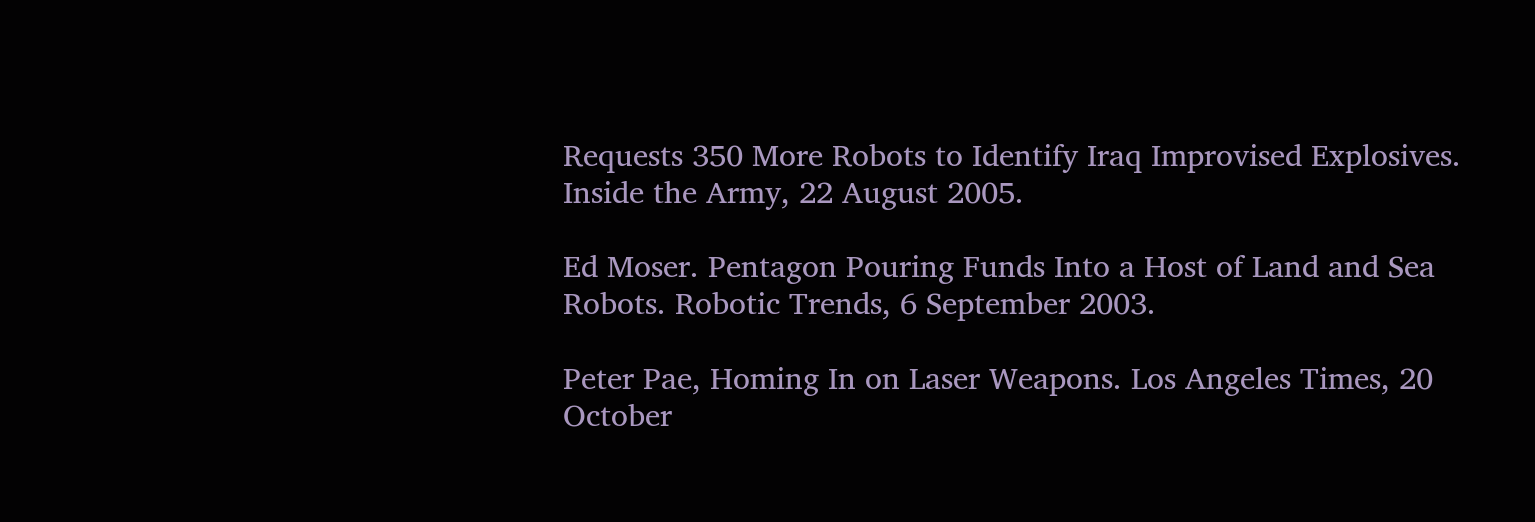Requests 350 More Robots to Identify Iraq Improvised Explosives. Inside the Army, 22 August 2005.

Ed Moser. Pentagon Pouring Funds Into a Host of Land and Sea Robots. Robotic Trends, 6 September 2003.

Peter Pae, Homing In on Laser Weapons. Los Angeles Times, 20 October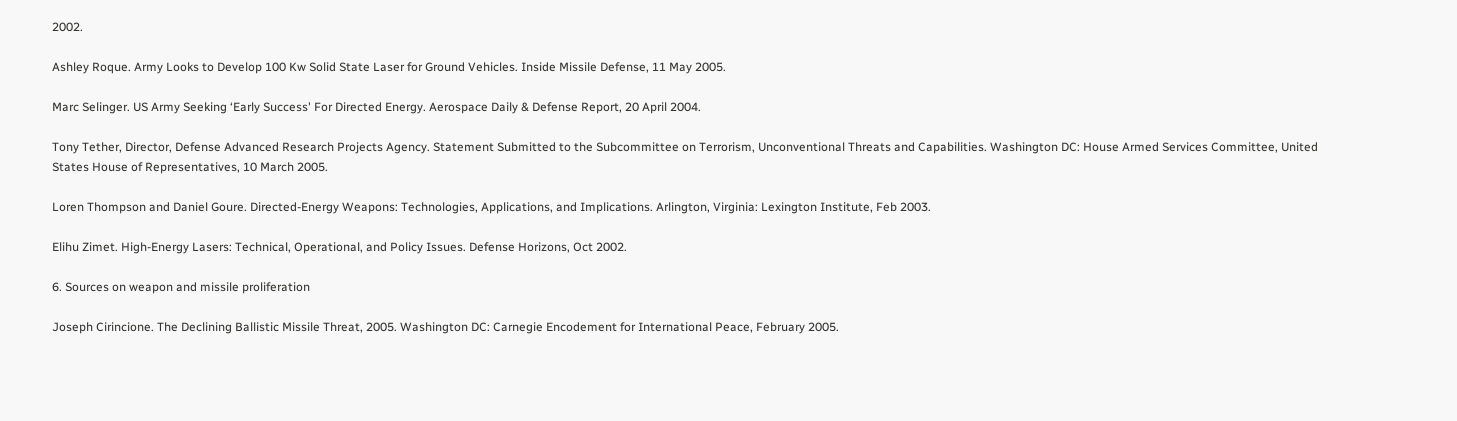2002.

Ashley Roque. Army Looks to Develop 100 Kw Solid State Laser for Ground Vehicles. Inside Missile Defense, 11 May 2005.

Marc Selinger. US Army Seeking ‘Early Success' For Directed Energy. Aerospace Daily & Defense Report, 20 April 2004.

Tony Tether, Director, Defense Advanced Research Projects Agency. Statement Submitted to the Subcommittee on Terrorism, Unconventional Threats and Capabilities. Washington DC: House Armed Services Committee, United States House of Representatives, 10 March 2005.

Loren Thompson and Daniel Goure. Directed-Energy Weapons: Technologies, Applications, and Implications. Arlington, Virginia: Lexington Institute, Feb 2003.

Elihu Zimet. High-Energy Lasers: Technical, Operational, and Policy Issues. Defense Horizons, Oct 2002.

6. Sources on weapon and missile proliferation

Joseph Cirincione. The Declining Ballistic Missile Threat, 2005. Washington DC: Carnegie Encodement for International Peace, February 2005.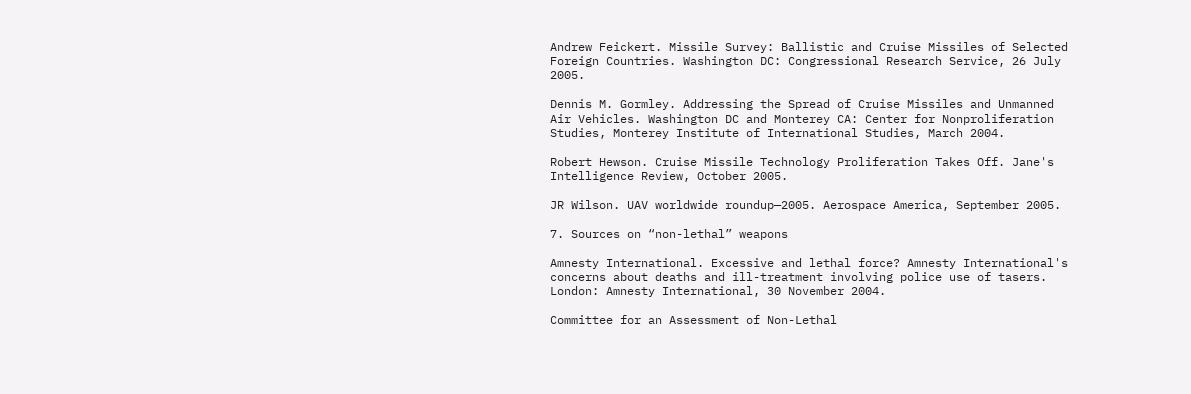Andrew Feickert. Missile Survey: Ballistic and Cruise Missiles of Selected Foreign Countries. Washington DC: Congressional Research Service, 26 July 2005.

Dennis M. Gormley. Addressing the Spread of Cruise Missiles and Unmanned Air Vehicles. Washington DC and Monterey CA: Center for Nonproliferation Studies, Monterey Institute of International Studies, March 2004.

Robert Hewson. Cruise Missile Technology Proliferation Takes Off. Jane's Intelligence Review, October 2005.

JR Wilson. UAV worldwide roundup—2005. Aerospace America, September 2005.

7. Sources on “non-lethal” weapons

Amnesty International. Excessive and lethal force? Amnesty International's concerns about deaths and ill-treatment involving police use of tasers. London: Amnesty International, 30 November 2004.

Committee for an Assessment of Non-Lethal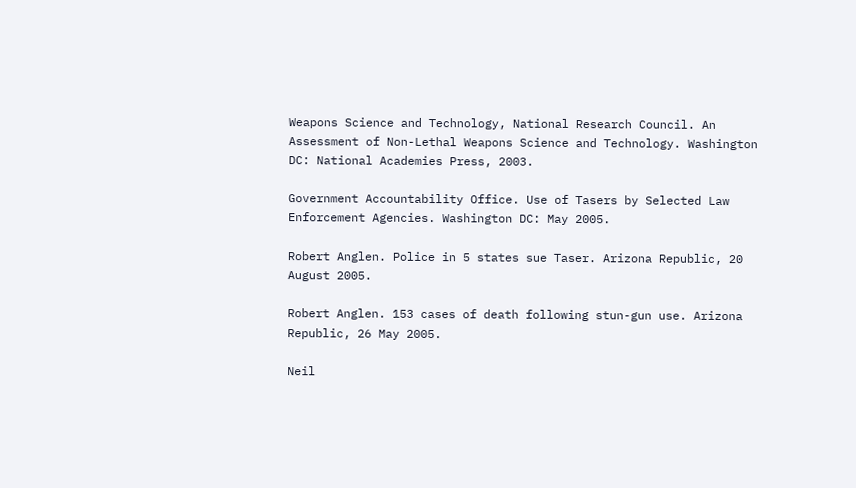Weapons Science and Technology, National Research Council. An Assessment of Non-Lethal Weapons Science and Technology. Washington DC: National Academies Press, 2003.

Government Accountability Office. Use of Tasers by Selected Law Enforcement Agencies. Washington DC: May 2005.

Robert Anglen. Police in 5 states sue Taser. Arizona Republic, 20 August 2005.

Robert Anglen. 153 cases of death following stun-gun use. Arizona Republic, 26 May 2005.

Neil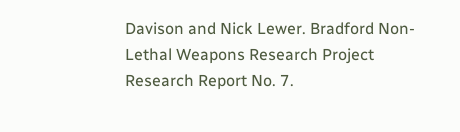Davison and Nick Lewer. Bradford Non-Lethal Weapons Research Project Research Report No. 7.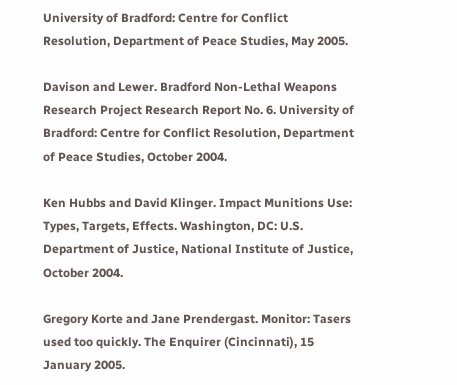University of Bradford: Centre for Conflict Resolution, Department of Peace Studies, May 2005.

Davison and Lewer. Bradford Non-Lethal Weapons Research Project Research Report No. 6. University of Bradford: Centre for Conflict Resolution, Department of Peace Studies, October 2004.

Ken Hubbs and David Klinger. Impact Munitions Use: Types, Targets, Effects. Washington, DC: U.S. Department of Justice, National Institute of Justice, October 2004.

Gregory Korte and Jane Prendergast. Monitor: Tasers used too quickly. The Enquirer (Cincinnati), 15 January 2005.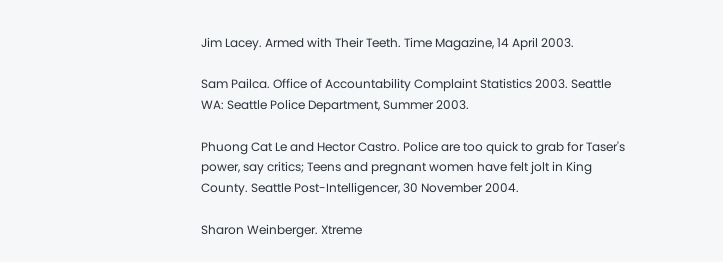Jim Lacey. Armed with Their Teeth. Time Magazine, 14 April 2003.

Sam Pailca. Office of Accountability Complaint Statistics 2003. Seattle WA: Seattle Police Department, Summer 2003.

Phuong Cat Le and Hector Castro. Police are too quick to grab for Taser's power, say critics; Teens and pregnant women have felt jolt in King County. Seattle Post-Intelligencer, 30 November 2004.

Sharon Weinberger. Xtreme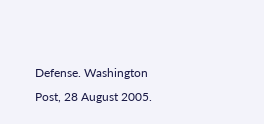Defense. Washington Post, 28 August 2005.